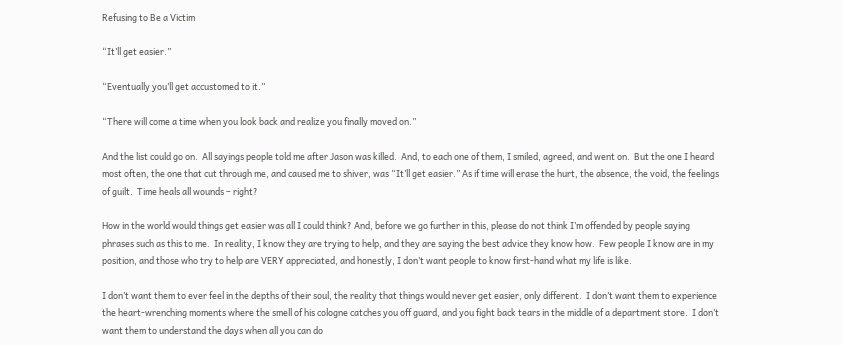Refusing to Be a Victim

“It’ll get easier.”

“Eventually you’ll get accustomed to it.”

“There will come a time when you look back and realize you finally moved on.”

And the list could go on.  All sayings people told me after Jason was killed.  And, to each one of them, I smiled, agreed, and went on.  But the one I heard most often, the one that cut through me, and caused me to shiver, was “It’ll get easier.” As if time will erase the hurt, the absence, the void, the feelings of guilt.  Time heals all wounds – right?

How in the world would things get easier was all I could think? And, before we go further in this, please do not think I’m offended by people saying phrases such as this to me.  In reality, I know they are trying to help, and they are saying the best advice they know how.  Few people I know are in my position, and those who try to help are VERY appreciated, and honestly, I don’t want people to know first-hand what my life is like.

I don’t want them to ever feel in the depths of their soul, the reality that things would never get easier, only different.  I don’t want them to experience the heart-wrenching moments where the smell of his cologne catches you off guard, and you fight back tears in the middle of a department store.  I don’t want them to understand the days when all you can do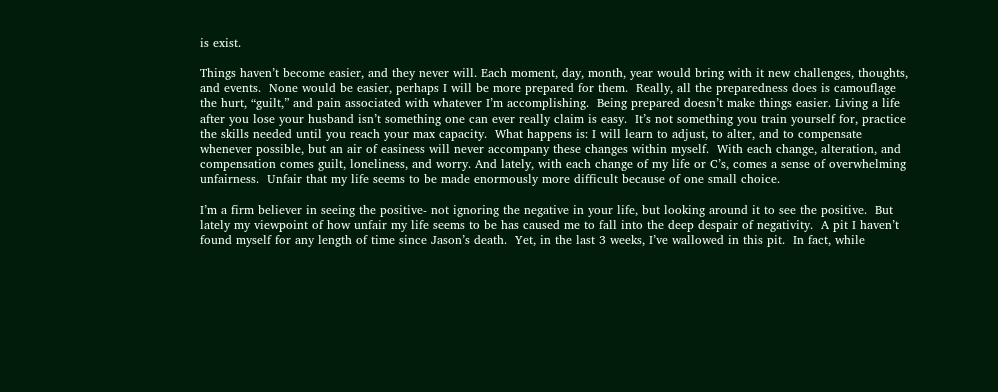is exist.

Things haven’t become easier, and they never will. Each moment, day, month, year would bring with it new challenges, thoughts, and events.  None would be easier, perhaps I will be more prepared for them.  Really, all the preparedness does is camouflage the hurt, “guilt,” and pain associated with whatever I’m accomplishing.  Being prepared doesn’t make things easier. Living a life after you lose your husband isn’t something one can ever really claim is easy.  It’s not something you train yourself for, practice the skills needed until you reach your max capacity.  What happens is: I will learn to adjust, to alter, and to compensate whenever possible, but an air of easiness will never accompany these changes within myself.  With each change, alteration, and compensation comes guilt, loneliness, and worry. And lately, with each change of my life or C’s, comes a sense of overwhelming unfairness.  Unfair that my life seems to be made enormously more difficult because of one small choice.

I’m a firm believer in seeing the positive- not ignoring the negative in your life, but looking around it to see the positive.  But lately my viewpoint of how unfair my life seems to be has caused me to fall into the deep despair of negativity.  A pit I haven’t found myself for any length of time since Jason’s death.  Yet, in the last 3 weeks, I’ve wallowed in this pit.  In fact, while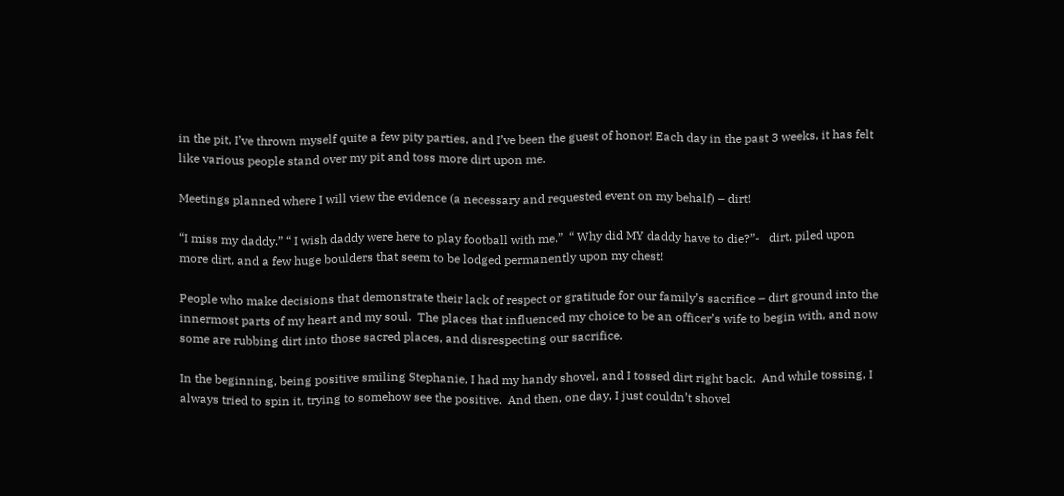in the pit, I’ve thrown myself quite a few pity parties, and I’ve been the guest of honor! Each day in the past 3 weeks, it has felt like various people stand over my pit and toss more dirt upon me.

Meetings planned where I will view the evidence (a necessary and requested event on my behalf) – dirt!

“I miss my daddy.” “ I wish daddy were here to play football with me.”  “ Why did MY daddy have to die?”-   dirt, piled upon more dirt, and a few huge boulders that seem to be lodged permanently upon my chest!

People who make decisions that demonstrate their lack of respect or gratitude for our family’s sacrifice – dirt ground into the innermost parts of my heart and my soul.  The places that influenced my choice to be an officer’s wife to begin with, and now some are rubbing dirt into those sacred places, and disrespecting our sacrifice.

In the beginning, being positive smiling Stephanie, I had my handy shovel, and I tossed dirt right back.  And while tossing, I always tried to spin it, trying to somehow see the positive.  And then, one day, I just couldn’t shovel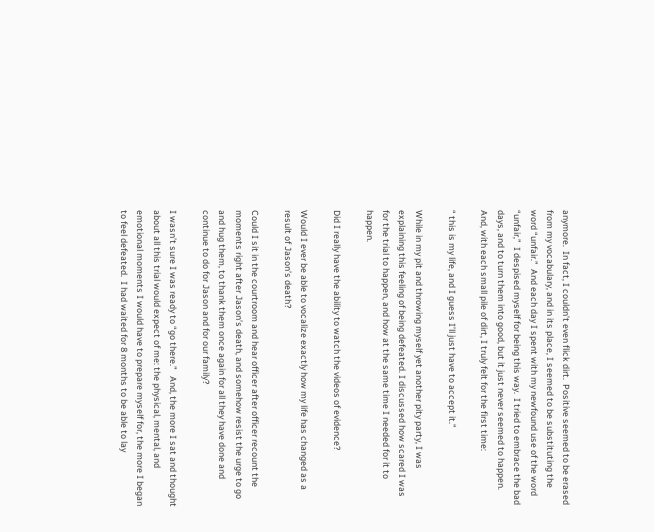anymore.  In fact, I couldn’t even flick dirt.  Positive seemed to be erased from my vocabulary, and in its place, I seemed to be substituting the word “unfair.”  And each day I spent with my newfound use of the word “unfair,”  I despised myself for being this way.  I tried to embrace the bad days, and to turn them into good, but it just never seemed to happen.  And, with each small pile of dirt, I truly felt for the first time:

“ this is my life, and I guess I’ll just have to accept it.”

While in my pit and throwing myself yet another pity party, I was explaining this feeling of being defeated. I discussed how scared I was for the trial to happen, and how at the same time I needed for it to happen.

Did I really have the ability to watch the videos of evidence?

Would I ever be able to vocalize exactly how my life has changed as a result of Jason’s death?

Could I sit in the courtroom and hear officer after officer recount the moments right after Jason’s death, and somehow resist the urge to go and hug them, to thank them once again for all they have done and continue to do for Jason and for our family?

I wasn’t sure I was ready to “go there.”   And, the more I sat and thought about all this trial would expect of me: the physical, mental, and emotional moments I would have to prepare myself for, the more I began to feel defeated.  I had waited for 8 months to be able to lay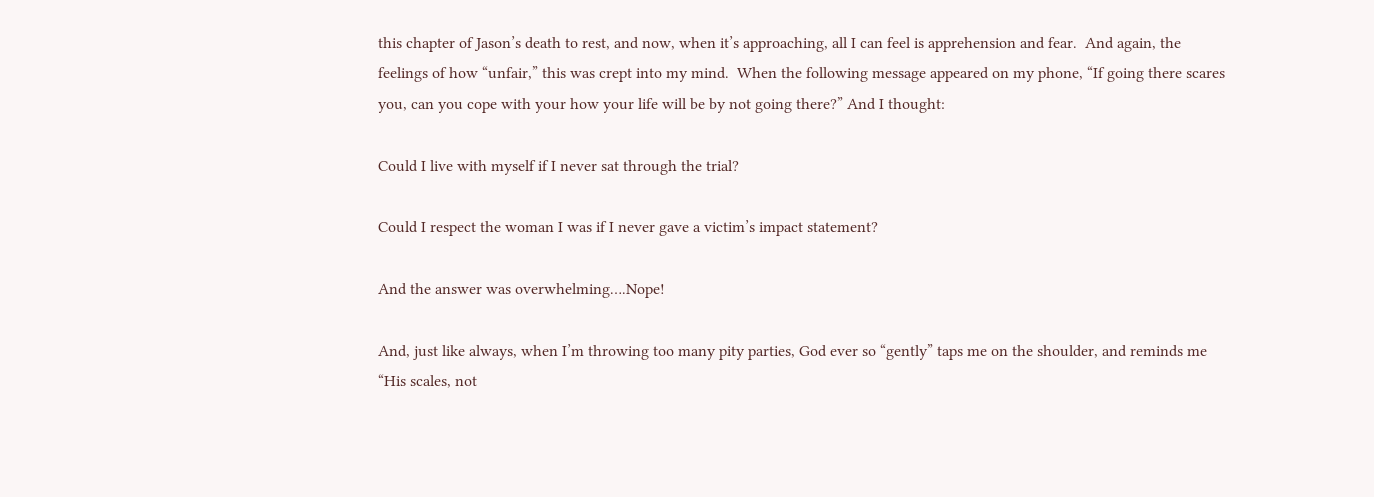this chapter of Jason’s death to rest, and now, when it’s approaching, all I can feel is apprehension and fear.  And again, the feelings of how “unfair,” this was crept into my mind.  When the following message appeared on my phone, “If going there scares you, can you cope with your how your life will be by not going there?” And I thought:

Could I live with myself if I never sat through the trial?

Could I respect the woman I was if I never gave a victim’s impact statement?

And the answer was overwhelming….Nope!

And, just like always, when I’m throwing too many pity parties, God ever so “gently” taps me on the shoulder, and reminds me “His scales, not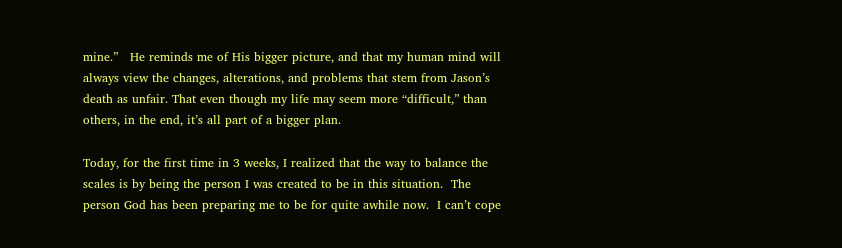mine.”   He reminds me of His bigger picture, and that my human mind will always view the changes, alterations, and problems that stem from Jason’s death as unfair. That even though my life may seem more “difficult,” than others, in the end, it’s all part of a bigger plan.

Today, for the first time in 3 weeks, I realized that the way to balance the scales is by being the person I was created to be in this situation.  The person God has been preparing me to be for quite awhile now.  I can’t cope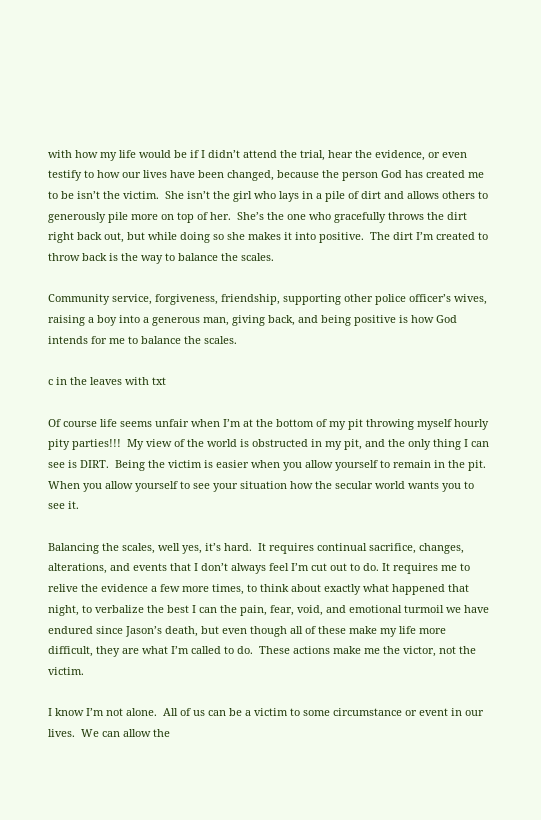with how my life would be if I didn’t attend the trial, hear the evidence, or even testify to how our lives have been changed, because the person God has created me to be isn’t the victim.  She isn’t the girl who lays in a pile of dirt and allows others to generously pile more on top of her.  She’s the one who gracefully throws the dirt right back out, but while doing so she makes it into positive.  The dirt I’m created to throw back is the way to balance the scales.

Community service, forgiveness, friendship, supporting other police officer’s wives, raising a boy into a generous man, giving back, and being positive is how God intends for me to balance the scales.

c in the leaves with txt

Of course life seems unfair when I’m at the bottom of my pit throwing myself hourly pity parties!!!  My view of the world is obstructed in my pit, and the only thing I can see is DIRT.  Being the victim is easier when you allow yourself to remain in the pit. When you allow yourself to see your situation how the secular world wants you to see it.

Balancing the scales, well yes, it’s hard.  It requires continual sacrifice, changes, alterations, and events that I don’t always feel I’m cut out to do. It requires me to relive the evidence a few more times, to think about exactly what happened that night, to verbalize the best I can the pain, fear, void, and emotional turmoil we have endured since Jason’s death, but even though all of these make my life more difficult, they are what I’m called to do.  These actions make me the victor, not the victim.

I know I’m not alone.  All of us can be a victim to some circumstance or event in our lives.  We can allow the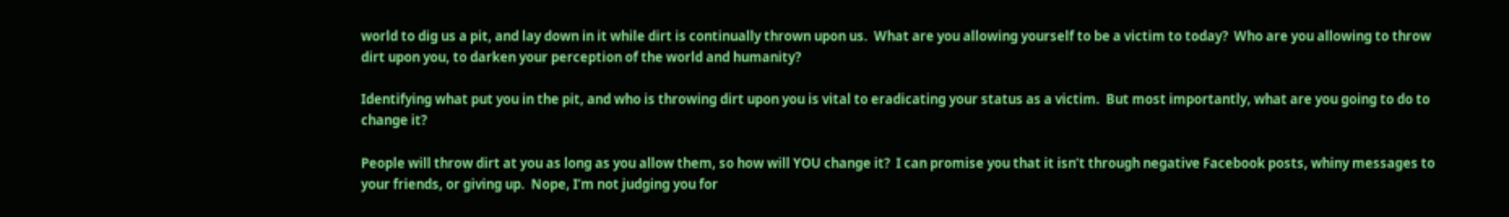world to dig us a pit, and lay down in it while dirt is continually thrown upon us.  What are you allowing yourself to be a victim to today?  Who are you allowing to throw dirt upon you, to darken your perception of the world and humanity?

Identifying what put you in the pit, and who is throwing dirt upon you is vital to eradicating your status as a victim.  But most importantly, what are you going to do to change it?

People will throw dirt at you as long as you allow them, so how will YOU change it?  I can promise you that it isn’t through negative Facebook posts, whiny messages to your friends, or giving up.  Nope, I’m not judging you for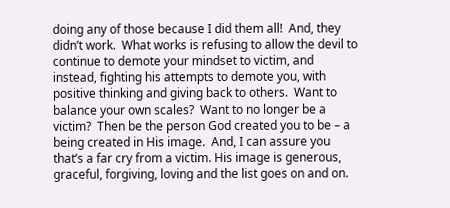doing any of those because I did them all!  And, they didn’t work.  What works is refusing to allow the devil to continue to demote your mindset to victim, and instead, fighting his attempts to demote you, with positive thinking and giving back to others.  Want to balance your own scales?  Want to no longer be a victim?  Then be the person God created you to be – a being created in His image.  And, I can assure you that’s a far cry from a victim. His image is generous, graceful, forgiving, loving and the list goes on and on.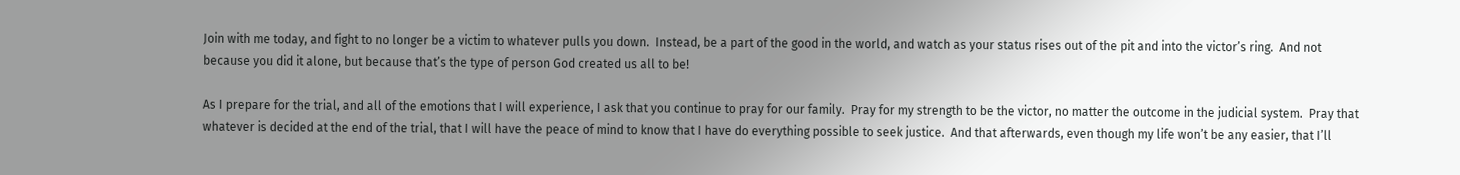Join with me today, and fight to no longer be a victim to whatever pulls you down.  Instead, be a part of the good in the world, and watch as your status rises out of the pit and into the victor’s ring.  And not because you did it alone, but because that’s the type of person God created us all to be!

As I prepare for the trial, and all of the emotions that I will experience, I ask that you continue to pray for our family.  Pray for my strength to be the victor, no matter the outcome in the judicial system.  Pray that whatever is decided at the end of the trial, that I will have the peace of mind to know that I have do everything possible to seek justice.  And that afterwards, even though my life won’t be any easier, that I’ll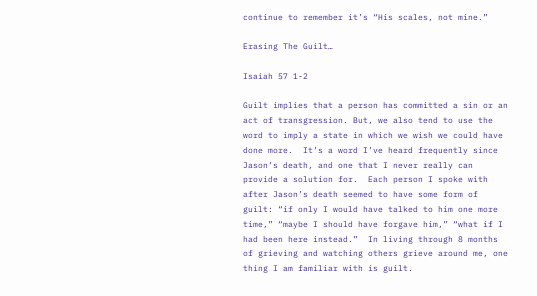continue to remember it’s “His scales, not mine.”

Erasing The Guilt…

Isaiah 57 1-2

Guilt implies that a person has committed a sin or an act of transgression. But, we also tend to use the word to imply a state in which we wish we could have done more.  It’s a word I’ve heard frequently since Jason’s death, and one that I never really can provide a solution for.  Each person I spoke with after Jason’s death seemed to have some form of guilt: “if only I would have talked to him one more time,” “maybe I should have forgave him,” “what if I had been here instead.”  In living through 8 months of grieving and watching others grieve around me, one thing I am familiar with is guilt.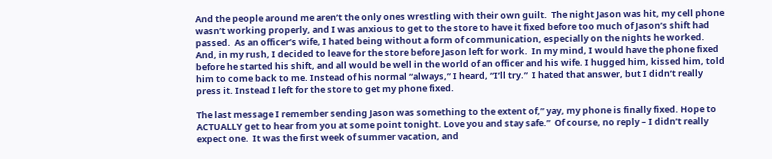And the people around me aren’t the only ones wrestling with their own guilt.  The night Jason was hit, my cell phone wasn’t working properly, and I was anxious to get to the store to have it fixed before too much of Jason’s shift had passed.  As an officer’s wife, I hated being without a form of communication, especially on the nights he worked.  And, in my rush, I decided to leave for the store before Jason left for work.  In my mind, I would have the phone fixed before he started his shift, and all would be well in the world of an officer and his wife. I hugged him, kissed him, told him to come back to me. Instead of his normal “always,” I heard, “I’ll try.”  I hated that answer, but I didn’t really press it. Instead I left for the store to get my phone fixed.

The last message I remember sending Jason was something to the extent of,” yay, my phone is finally fixed. Hope to ACTUALLY get to hear from you at some point tonight. Love you and stay safe.”  Of course, no reply – I didn’t really expect one.  It was the first week of summer vacation, and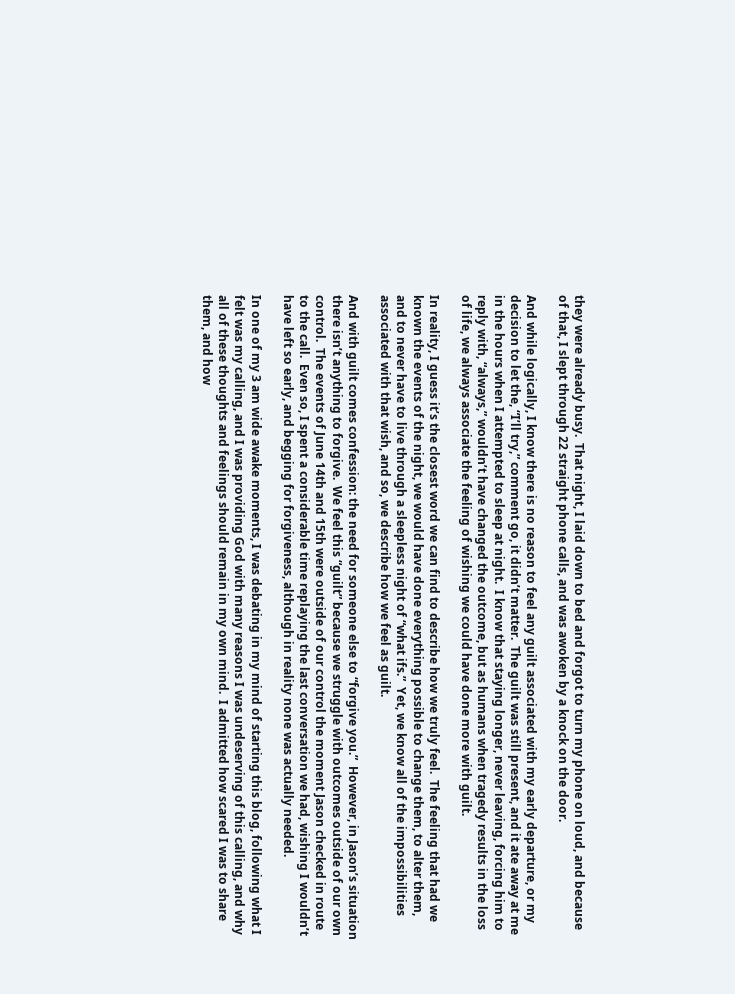they were already busy.  That night, I laid down to bed and forgot to turn my phone on loud, and because of that, I slept through 22 straight phone calls, and was awoken by a knock on the door.

And while logically, I know there is no reason to feel any guilt associated with my early departure, or my decision to let the, “I’ll try,” comment go, it didn’t matter.  The guilt was still present, and it ate away at me in the hours when I attempted to sleep at night.  I know that staying longer, never leaving, forcing him to reply with, “always,” wouldn’t have changed the outcome, but as humans when tragedy results in the loss of life, we always associate the feeling of wishing we could have done more with guilt.

In reality, I guess it’s the closest word we can find to describe how we truly feel.  The feeling that had we known the events of the night, we would have done everything possible to change them, to alter them, and to never have to live through a sleepless night of “what ifs.”  Yet, we know all of the impossibilities associated with that wish, and so, we describe how we feel as guilt.

And with guilt comes confession: the need for someone else to “forgive you.”  However, in Jason’s situation there isn’t anything to forgive.  We feel this “guilt” because we struggle with outcomes outside of our own control.  The events of June 14th and 15th were outside of our control the moment Jason checked in route to the call.  Even so, I spent a considerable time replaying the last conversation we had, wishing I wouldn’t have left so early, and begging for forgiveness, although in reality none was actually needed.

In one of my 3 am wide awake moments, I was debating in my mind of starting this blog, following what I felt was my calling, and I was providing God with many reasons I was undeserving of this calling, and why all of these thoughts and feelings should remain in my own mind.  I admitted how scared I was to share them, and how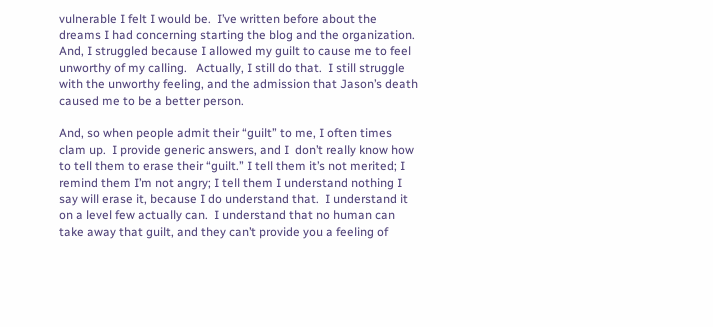vulnerable I felt I would be.  I’ve written before about the dreams I had concerning starting the blog and the organization.  And, I struggled because I allowed my guilt to cause me to feel unworthy of my calling.   Actually, I still do that.  I still struggle with the unworthy feeling, and the admission that Jason’s death caused me to be a better person.

And, so when people admit their “guilt” to me, I often times clam up.  I provide generic answers, and I  don’t really know how to tell them to erase their “guilt.” I tell them it’s not merited; I remind them I’m not angry; I tell them I understand nothing I say will erase it, because I do understand that.  I understand it on a level few actually can.  I understand that no human can take away that guilt, and they can’t provide you a feeling of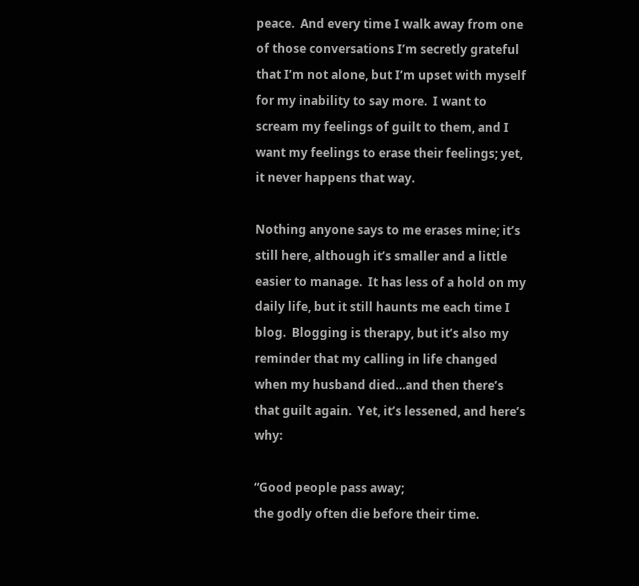peace.  And every time I walk away from one of those conversations I’m secretly grateful that I’m not alone, but I’m upset with myself for my inability to say more.  I want to scream my feelings of guilt to them, and I want my feelings to erase their feelings; yet, it never happens that way.

Nothing anyone says to me erases mine; it’s still here, although it’s smaller and a little easier to manage.  It has less of a hold on my daily life, but it still haunts me each time I blog.  Blogging is therapy, but it’s also my reminder that my calling in life changed when my husband died…and then there’s that guilt again.  Yet, it’s lessened, and here’s why:

“Good people pass away;
the godly often die before their time.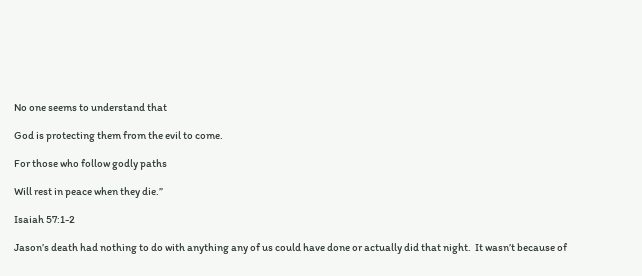No one seems to understand that

God is protecting them from the evil to come.

For those who follow godly paths

Will rest in peace when they die.”

Isaiah 57:1-2

Jason’s death had nothing to do with anything any of us could have done or actually did that night.  It wasn’t because of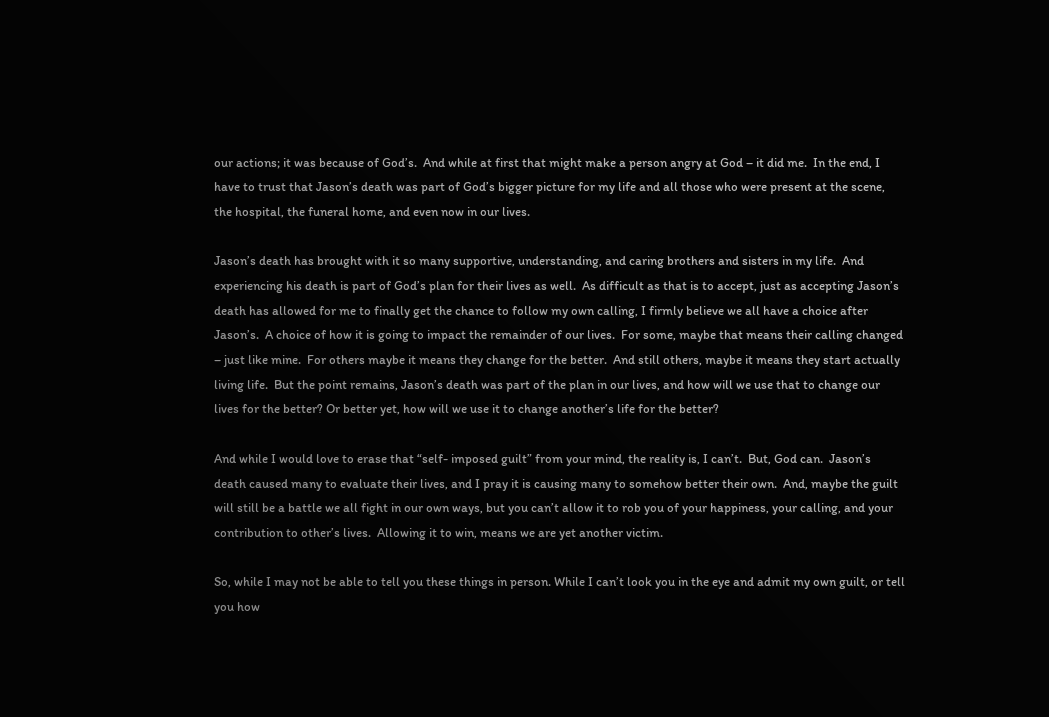our actions; it was because of God’s.  And while at first that might make a person angry at God – it did me.  In the end, I have to trust that Jason’s death was part of God’s bigger picture for my life and all those who were present at the scene, the hospital, the funeral home, and even now in our lives.

Jason’s death has brought with it so many supportive, understanding, and caring brothers and sisters in my life.  And experiencing his death is part of God’s plan for their lives as well.  As difficult as that is to accept, just as accepting Jason’s death has allowed for me to finally get the chance to follow my own calling, I firmly believe we all have a choice after Jason’s.  A choice of how it is going to impact the remainder of our lives.  For some, maybe that means their calling changed – just like mine.  For others maybe it means they change for the better.  And still others, maybe it means they start actually living life.  But the point remains, Jason’s death was part of the plan in our lives, and how will we use that to change our lives for the better? Or better yet, how will we use it to change another’s life for the better?

And while I would love to erase that “self- imposed guilt” from your mind, the reality is, I can’t.  But, God can.  Jason’s death caused many to evaluate their lives, and I pray it is causing many to somehow better their own.  And, maybe the guilt will still be a battle we all fight in our own ways, but you can’t allow it to rob you of your happiness, your calling, and your contribution to other’s lives.  Allowing it to win, means we are yet another victim.

So, while I may not be able to tell you these things in person. While I can’t look you in the eye and admit my own guilt, or tell you how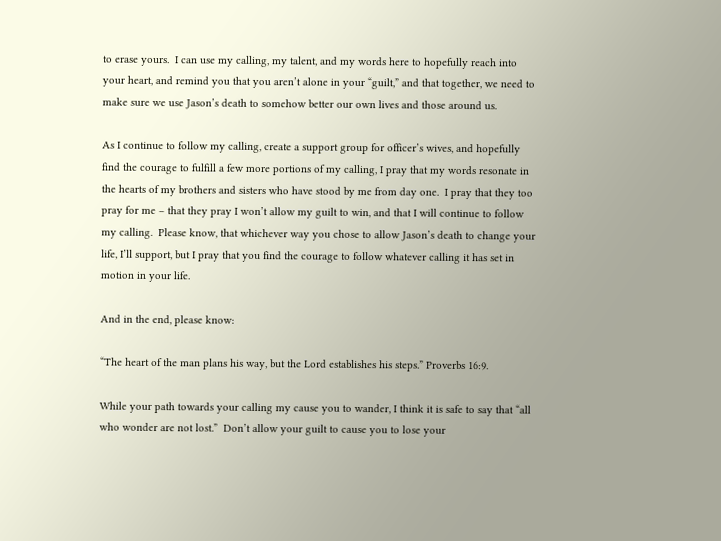to erase yours.  I can use my calling, my talent, and my words here to hopefully reach into your heart, and remind you that you aren’t alone in your “guilt,” and that together, we need to make sure we use Jason’s death to somehow better our own lives and those around us.

As I continue to follow my calling, create a support group for officer’s wives, and hopefully find the courage to fulfill a few more portions of my calling, I pray that my words resonate in the hearts of my brothers and sisters who have stood by me from day one.  I pray that they too pray for me – that they pray I won’t allow my guilt to win, and that I will continue to follow my calling.  Please know, that whichever way you chose to allow Jason’s death to change your life, I’ll support, but I pray that you find the courage to follow whatever calling it has set in motion in your life.

And in the end, please know:

“The heart of the man plans his way, but the Lord establishes his steps.” Proverbs 16:9.

While your path towards your calling my cause you to wander, I think it is safe to say that “all who wonder are not lost.”  Don’t allow your guilt to cause you to lose your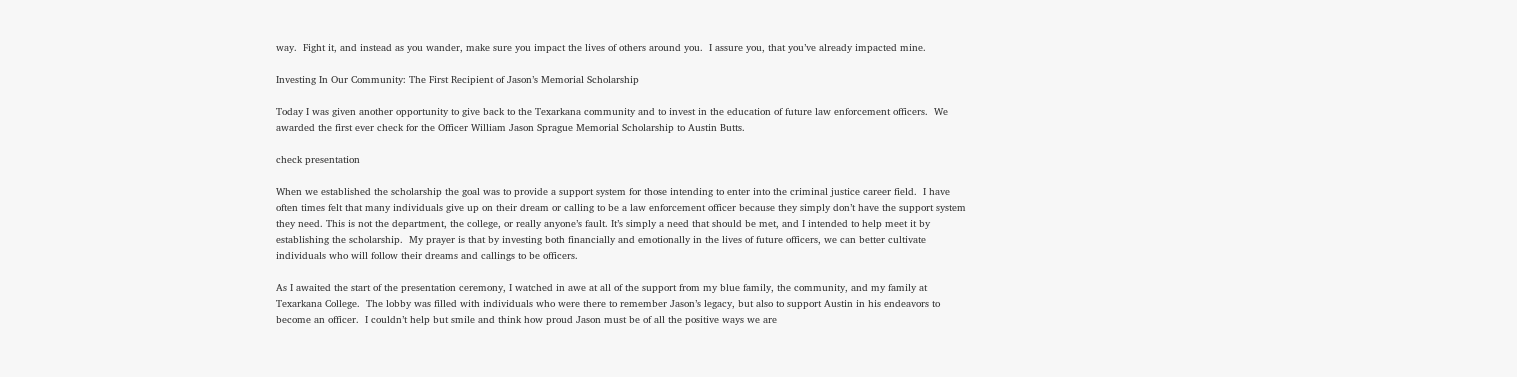way.  Fight it, and instead as you wander, make sure you impact the lives of others around you.  I assure you, that you’ve already impacted mine.

Investing In Our Community: The First Recipient of Jason’s Memorial Scholarship

Today I was given another opportunity to give back to the Texarkana community and to invest in the education of future law enforcement officers.  We awarded the first ever check for the Officer William Jason Sprague Memorial Scholarship to Austin Butts.

check presentation

When we established the scholarship the goal was to provide a support system for those intending to enter into the criminal justice career field.  I have often times felt that many individuals give up on their dream or calling to be a law enforcement officer because they simply don’t have the support system they need. This is not the department, the college, or really anyone’s fault. It’s simply a need that should be met, and I intended to help meet it by establishing the scholarship.  My prayer is that by investing both financially and emotionally in the lives of future officers, we can better cultivate individuals who will follow their dreams and callings to be officers.

As I awaited the start of the presentation ceremony, I watched in awe at all of the support from my blue family, the community, and my family at Texarkana College.  The lobby was filled with individuals who were there to remember Jason’s legacy, but also to support Austin in his endeavors to become an officer.  I couldn’t help but smile and think how proud Jason must be of all the positive ways we are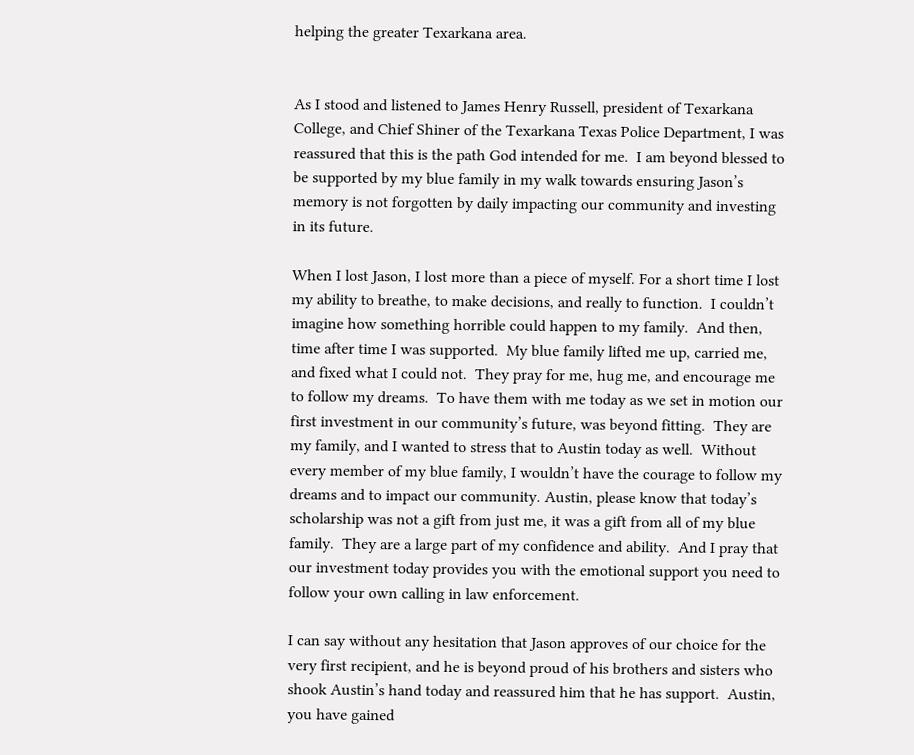helping the greater Texarkana area.


As I stood and listened to James Henry Russell, president of Texarkana College, and Chief Shiner of the Texarkana Texas Police Department, I was reassured that this is the path God intended for me.  I am beyond blessed to be supported by my blue family in my walk towards ensuring Jason’s memory is not forgotten by daily impacting our community and investing in its future.

When I lost Jason, I lost more than a piece of myself. For a short time I lost my ability to breathe, to make decisions, and really to function.  I couldn’t imagine how something horrible could happen to my family.  And then, time after time I was supported.  My blue family lifted me up, carried me, and fixed what I could not.  They pray for me, hug me, and encourage me to follow my dreams.  To have them with me today as we set in motion our first investment in our community’s future, was beyond fitting.  They are my family, and I wanted to stress that to Austin today as well.  Without every member of my blue family, I wouldn’t have the courage to follow my dreams and to impact our community. Austin, please know that today’s scholarship was not a gift from just me, it was a gift from all of my blue family.  They are a large part of my confidence and ability.  And I pray that our investment today provides you with the emotional support you need to follow your own calling in law enforcement.

I can say without any hesitation that Jason approves of our choice for the very first recipient, and he is beyond proud of his brothers and sisters who shook Austin’s hand today and reassured him that he has support.  Austin, you have gained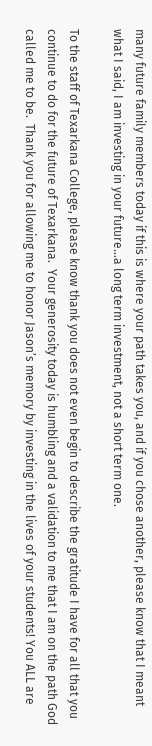many future family members today if this is where your path takes you, and if you chose another, please know that I meant what I said, I am investing in your future…a long term investment, not a short term one.

To the staff of Texarkana College, please know thank you does not even begin to describe the gratitude I have for all that you continue to do for the future of Texarkana.  Your generosity today is humbling and a validation to me that I am on the path God called me to be.  Thank you for allowing me to honor Jason’s memory by investing in the lives of your students! You ALL are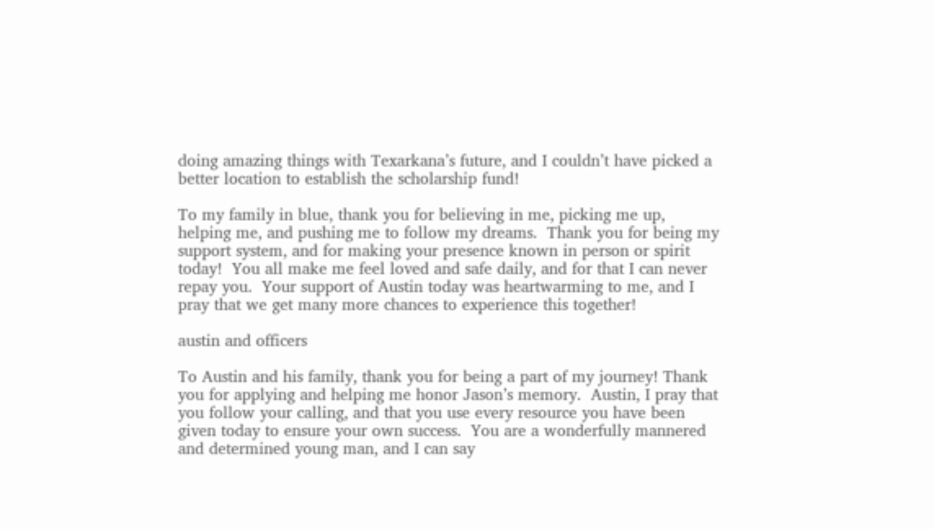doing amazing things with Texarkana’s future, and I couldn’t have picked a better location to establish the scholarship fund!

To my family in blue, thank you for believing in me, picking me up, helping me, and pushing me to follow my dreams.  Thank you for being my support system, and for making your presence known in person or spirit today!  You all make me feel loved and safe daily, and for that I can never repay you.  Your support of Austin today was heartwarming to me, and I pray that we get many more chances to experience this together!

austin and officers

To Austin and his family, thank you for being a part of my journey! Thank you for applying and helping me honor Jason’s memory.  Austin, I pray that you follow your calling, and that you use every resource you have been given today to ensure your own success.  You are a wonderfully mannered and determined young man, and I can say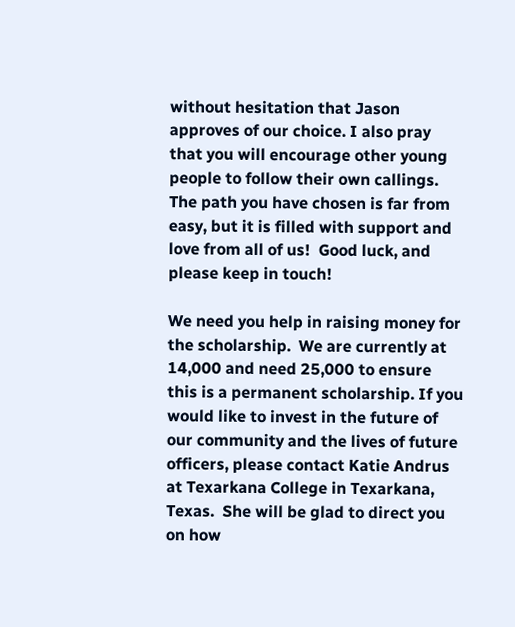without hesitation that Jason approves of our choice. I also pray that you will encourage other young people to follow their own callings.  The path you have chosen is far from easy, but it is filled with support and love from all of us!  Good luck, and please keep in touch!

We need you help in raising money for the scholarship.  We are currently at 14,000 and need 25,000 to ensure this is a permanent scholarship. If you would like to invest in the future of our community and the lives of future officers, please contact Katie Andrus at Texarkana College in Texarkana, Texas.  She will be glad to direct you on how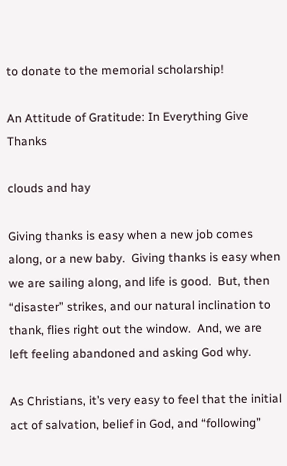to donate to the memorial scholarship!

An Attitude of Gratitude: In Everything Give Thanks

clouds and hay

Giving thanks is easy when a new job comes along, or a new baby.  Giving thanks is easy when we are sailing along, and life is good.  But, then “disaster” strikes, and our natural inclination to thank, flies right out the window.  And, we are left feeling abandoned and asking God why.

As Christians, it’s very easy to feel that the initial act of salvation, belief in God, and “following”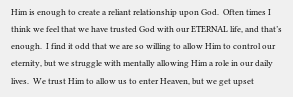Him is enough to create a reliant relationship upon God.  Often times I think we feel that we have trusted God with our ETERNAL life, and that’s enough.  I find it odd that we are so willing to allow Him to control our eternity, but we struggle with mentally allowing Him a role in our daily lives.  We trust Him to allow us to enter Heaven, but we get upset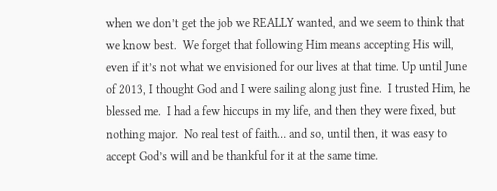when we don’t get the job we REALLY wanted, and we seem to think that we know best.  We forget that following Him means accepting His will, even if it’s not what we envisioned for our lives at that time. Up until June of 2013, I thought God and I were sailing along just fine.  I trusted Him, he blessed me.  I had a few hiccups in my life, and then they were fixed, but nothing major.  No real test of faith… and so, until then, it was easy to accept God’s will and be thankful for it at the same time.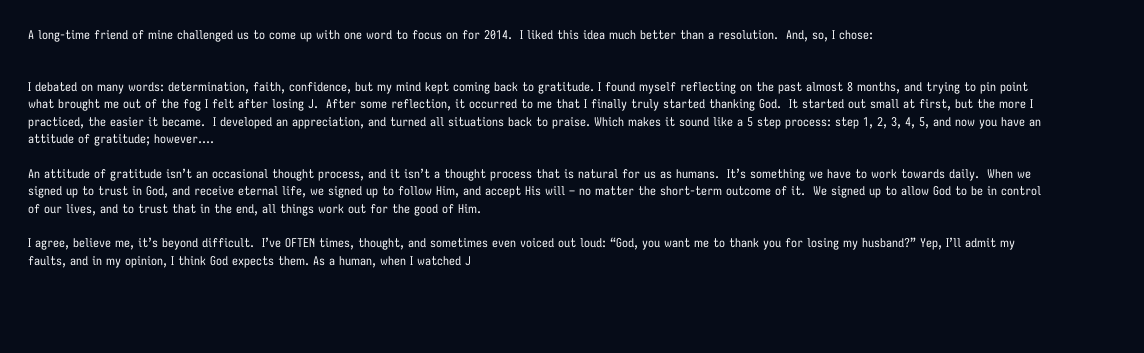A long-time friend of mine challenged us to come up with one word to focus on for 2014.  I liked this idea much better than a resolution.  And, so, I chose:


I debated on many words: determination, faith, confidence, but my mind kept coming back to gratitude. I found myself reflecting on the past almost 8 months, and trying to pin point what brought me out of the fog I felt after losing J.  After some reflection, it occurred to me that I finally truly started thanking God.  It started out small at first, but the more I practiced, the easier it became.  I developed an appreciation, and turned all situations back to praise. Which makes it sound like a 5 step process: step 1, 2, 3, 4, 5, and now you have an attitude of gratitude; however….

An attitude of gratitude isn’t an occasional thought process, and it isn’t a thought process that is natural for us as humans.  It’s something we have to work towards daily.  When we signed up to trust in God, and receive eternal life, we signed up to follow Him, and accept His will – no matter the short-term outcome of it.  We signed up to allow God to be in control of our lives, and to trust that in the end, all things work out for the good of Him.

I agree, believe me, it’s beyond difficult.  I’ve OFTEN times, thought, and sometimes even voiced out loud: “God, you want me to thank you for losing my husband?” Yep, I’ll admit my faults, and in my opinion, I think God expects them. As a human, when I watched J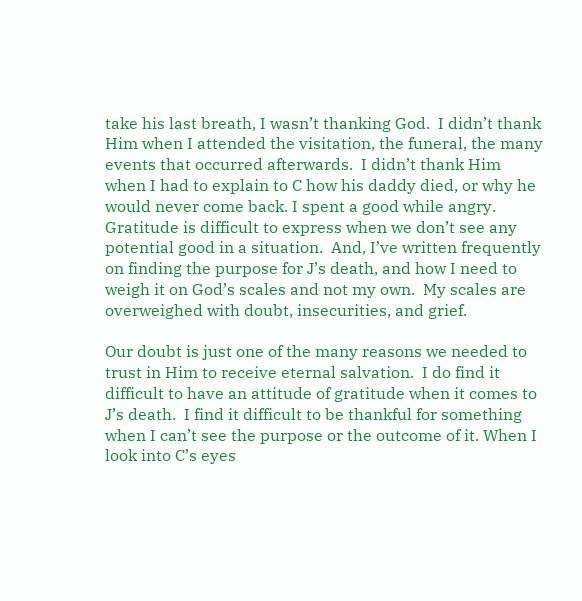take his last breath, I wasn’t thanking God.  I didn’t thank Him when I attended the visitation, the funeral, the many events that occurred afterwards.  I didn’t thank Him when I had to explain to C how his daddy died, or why he would never come back. I spent a good while angry. Gratitude is difficult to express when we don’t see any potential good in a situation.  And, I’ve written frequently on finding the purpose for J’s death, and how I need to weigh it on God’s scales and not my own.  My scales are overweighed with doubt, insecurities, and grief.

Our doubt is just one of the many reasons we needed to trust in Him to receive eternal salvation.  I do find it difficult to have an attitude of gratitude when it comes to J’s death.  I find it difficult to be thankful for something when I can’t see the purpose or the outcome of it. When I look into C’s eyes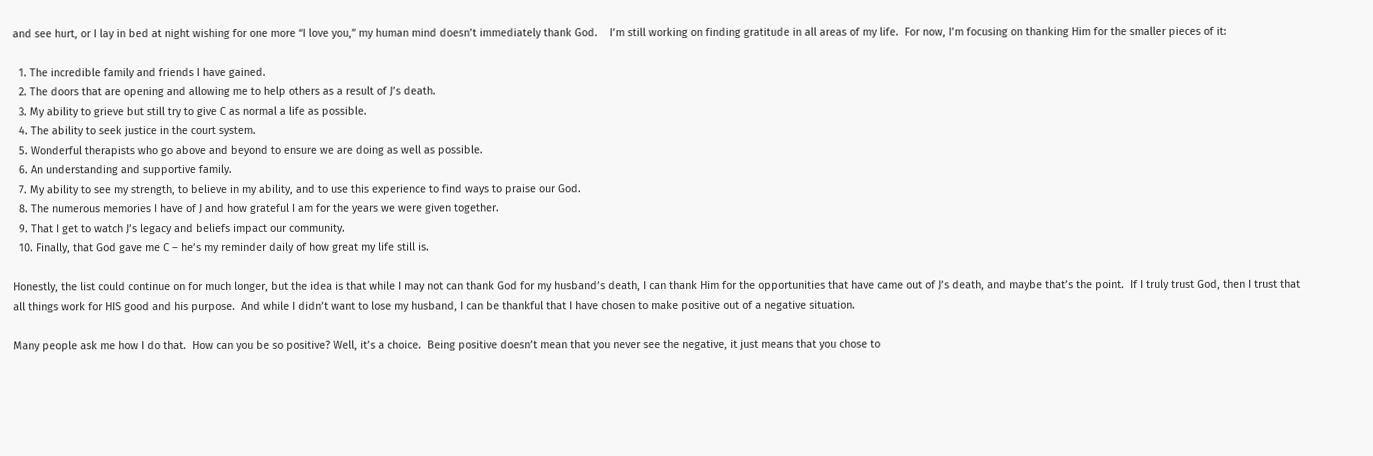and see hurt, or I lay in bed at night wishing for one more “I love you,” my human mind doesn’t immediately thank God.    I’m still working on finding gratitude in all areas of my life.  For now, I’m focusing on thanking Him for the smaller pieces of it:

  1. The incredible family and friends I have gained.
  2. The doors that are opening and allowing me to help others as a result of J’s death.
  3. My ability to grieve but still try to give C as normal a life as possible.
  4. The ability to seek justice in the court system.
  5. Wonderful therapists who go above and beyond to ensure we are doing as well as possible.
  6. An understanding and supportive family.
  7. My ability to see my strength, to believe in my ability, and to use this experience to find ways to praise our God.
  8. The numerous memories I have of J and how grateful I am for the years we were given together.
  9. That I get to watch J’s legacy and beliefs impact our community.
  10. Finally, that God gave me C – he’s my reminder daily of how great my life still is.

Honestly, the list could continue on for much longer, but the idea is that while I may not can thank God for my husband’s death, I can thank Him for the opportunities that have came out of J’s death, and maybe that’s the point.  If I truly trust God, then I trust that all things work for HIS good and his purpose.  And while I didn’t want to lose my husband, I can be thankful that I have chosen to make positive out of a negative situation.

Many people ask me how I do that.  How can you be so positive? Well, it’s a choice.  Being positive doesn’t mean that you never see the negative, it just means that you chose to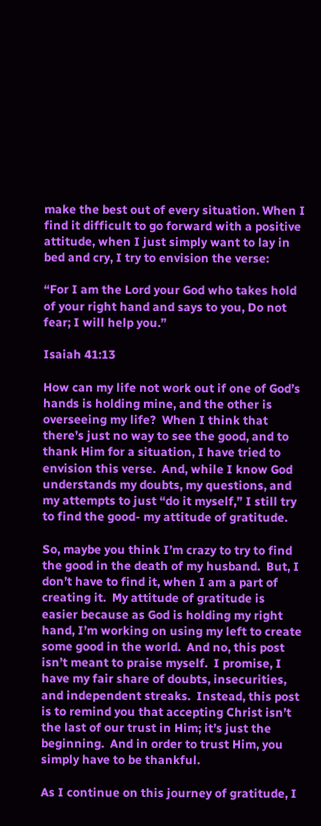make the best out of every situation. When I find it difficult to go forward with a positive attitude, when I just simply want to lay in bed and cry, I try to envision the verse:

“For I am the Lord your God who takes hold of your right hand and says to you, Do not fear; I will help you.”

Isaiah 41:13

How can my life not work out if one of God’s hands is holding mine, and the other is overseeing my life?  When I think that there’s just no way to see the good, and to thank Him for a situation, I have tried to envision this verse.  And, while I know God understands my doubts, my questions, and my attempts to just “do it myself,” I still try to find the good- my attitude of gratitude.

So, maybe you think I’m crazy to try to find the good in the death of my husband.  But, I don’t have to find it, when I am a part of creating it.  My attitude of gratitude is easier because as God is holding my right hand, I’m working on using my left to create some good in the world.  And no, this post isn’t meant to praise myself.  I promise, I have my fair share of doubts, insecurities, and independent streaks.  Instead, this post is to remind you that accepting Christ isn’t the last of our trust in Him; it’s just the beginning.  And in order to trust Him, you simply have to be thankful.

As I continue on this journey of gratitude, I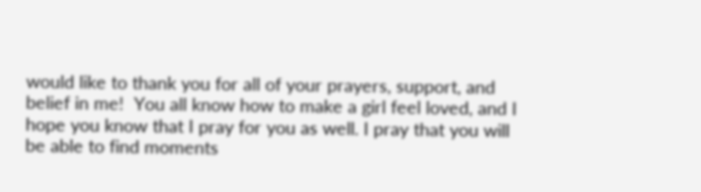would like to thank you for all of your prayers, support, and belief in me!  You all know how to make a girl feel loved, and I hope you know that I pray for you as well. I pray that you will be able to find moments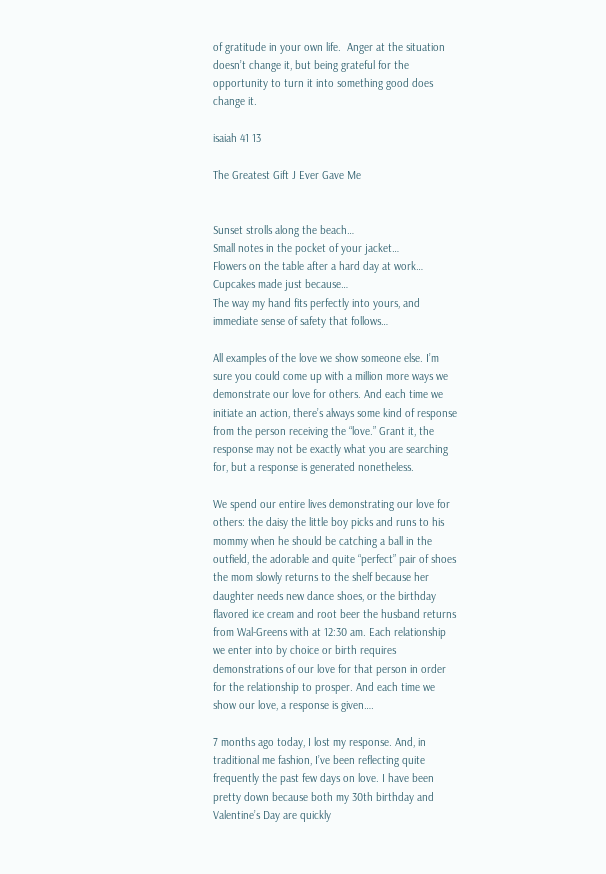of gratitude in your own life.  Anger at the situation doesn’t change it, but being grateful for the opportunity to turn it into something good does change it.

isaiah 41 13

The Greatest Gift J Ever Gave Me


Sunset strolls along the beach…
Small notes in the pocket of your jacket…
Flowers on the table after a hard day at work…
Cupcakes made just because…
The way my hand fits perfectly into yours, and immediate sense of safety that follows…

All examples of the love we show someone else. I’m sure you could come up with a million more ways we demonstrate our love for others. And each time we initiate an action, there’s always some kind of response from the person receiving the “love.” Grant it, the response may not be exactly what you are searching for, but a response is generated nonetheless.

We spend our entire lives demonstrating our love for others: the daisy the little boy picks and runs to his mommy when he should be catching a ball in the outfield, the adorable and quite “perfect” pair of shoes the mom slowly returns to the shelf because her daughter needs new dance shoes, or the birthday flavored ice cream and root beer the husband returns from Wal-Greens with at 12:30 am. Each relationship we enter into by choice or birth requires demonstrations of our love for that person in order for the relationship to prosper. And each time we show our love, a response is given….

7 months ago today, I lost my response. And, in traditional me fashion, I’ve been reflecting quite frequently the past few days on love. I have been pretty down because both my 30th birthday and Valentine’s Day are quickly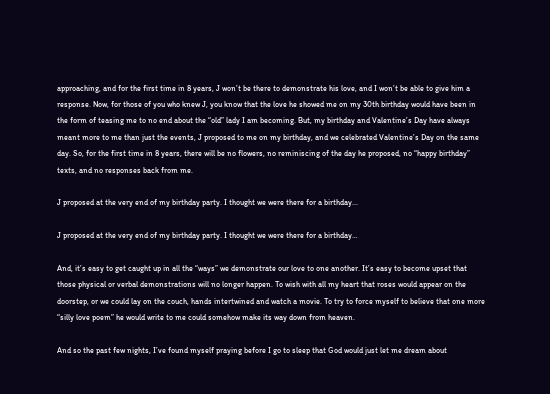approaching, and for the first time in 8 years, J won’t be there to demonstrate his love, and I won’t be able to give him a response. Now, for those of you who knew J, you know that the love he showed me on my 30th birthday would have been in the form of teasing me to no end about the “old” lady I am becoming. But, my birthday and Valentine’s Day have always meant more to me than just the events, J proposed to me on my birthday, and we celebrated Valentine’s Day on the same day. So, for the first time in 8 years, there will be no flowers, no reminiscing of the day he proposed, no “happy birthday” texts, and no responses back from me.

J proposed at the very end of my birthday party. I thought we were there for a birthday...

J proposed at the very end of my birthday party. I thought we were there for a birthday…

And, it’s easy to get caught up in all the “ways” we demonstrate our love to one another. It’s easy to become upset that those physical or verbal demonstrations will no longer happen. To wish with all my heart that roses would appear on the doorstep, or we could lay on the couch, hands intertwined and watch a movie. To try to force myself to believe that one more “silly love poem” he would write to me could somehow make its way down from heaven.

And so the past few nights, I’ve found myself praying before I go to sleep that God would just let me dream about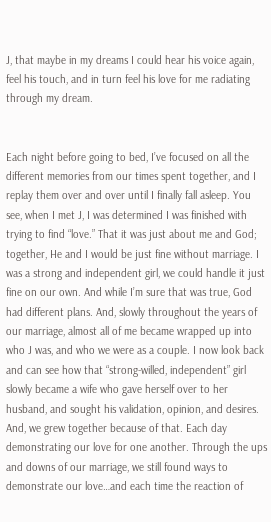J, that maybe in my dreams I could hear his voice again, feel his touch, and in turn feel his love for me radiating through my dream.


Each night before going to bed, I’ve focused on all the different memories from our times spent together, and I replay them over and over until I finally fall asleep. You see, when I met J, I was determined I was finished with trying to find “love.” That it was just about me and God; together, He and I would be just fine without marriage. I was a strong and independent girl, we could handle it just fine on our own. And while I’m sure that was true, God had different plans. And, slowly throughout the years of our marriage, almost all of me became wrapped up into who J was, and who we were as a couple. I now look back and can see how that “strong-willed, independent” girl slowly became a wife who gave herself over to her husband, and sought his validation, opinion, and desires. And, we grew together because of that. Each day demonstrating our love for one another. Through the ups and downs of our marriage, we still found ways to demonstrate our love…and each time the reaction of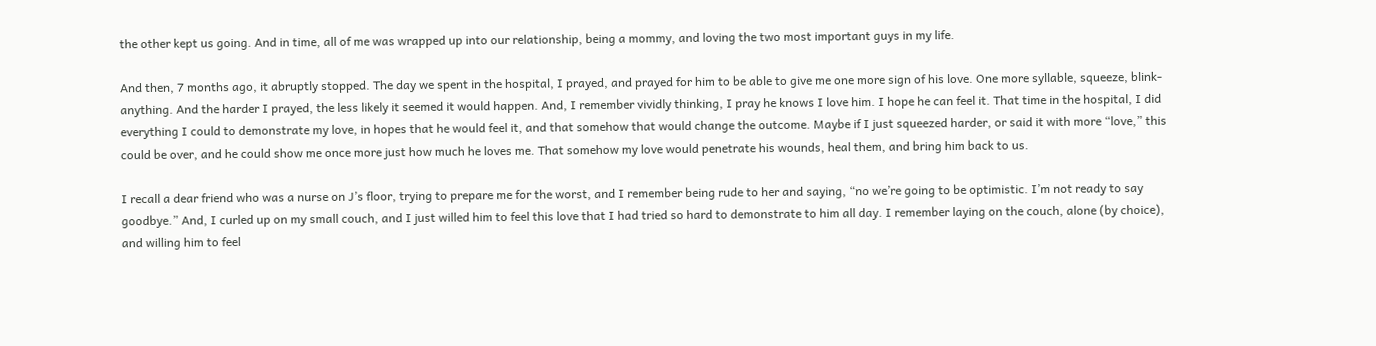the other kept us going. And in time, all of me was wrapped up into our relationship, being a mommy, and loving the two most important guys in my life.

And then, 7 months ago, it abruptly stopped. The day we spent in the hospital, I prayed, and prayed for him to be able to give me one more sign of his love. One more syllable, squeeze, blink- anything. And the harder I prayed, the less likely it seemed it would happen. And, I remember vividly thinking, I pray he knows I love him. I hope he can feel it. That time in the hospital, I did everything I could to demonstrate my love, in hopes that he would feel it, and that somehow that would change the outcome. Maybe if I just squeezed harder, or said it with more “love,” this could be over, and he could show me once more just how much he loves me. That somehow my love would penetrate his wounds, heal them, and bring him back to us.

I recall a dear friend who was a nurse on J’s floor, trying to prepare me for the worst, and I remember being rude to her and saying, “no we’re going to be optimistic. I’m not ready to say goodbye.” And, I curled up on my small couch, and I just willed him to feel this love that I had tried so hard to demonstrate to him all day. I remember laying on the couch, alone (by choice), and willing him to feel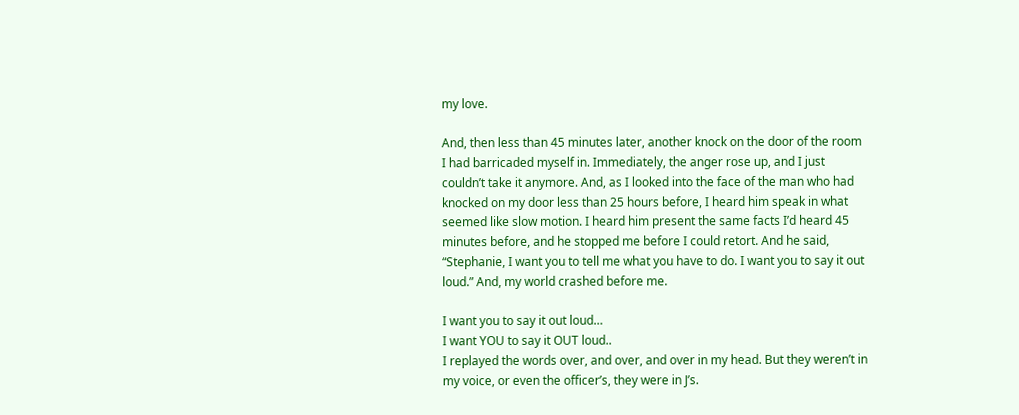my love.

And, then less than 45 minutes later, another knock on the door of the room I had barricaded myself in. Immediately, the anger rose up, and I just couldn’t take it anymore. And, as I looked into the face of the man who had knocked on my door less than 25 hours before, I heard him speak in what seemed like slow motion. I heard him present the same facts I’d heard 45 minutes before, and he stopped me before I could retort. And he said, “Stephanie, I want you to tell me what you have to do. I want you to say it out loud.” And, my world crashed before me.

I want you to say it out loud…
I want YOU to say it OUT loud..
I replayed the words over, and over, and over in my head. But they weren’t in my voice, or even the officer’s, they were in J’s.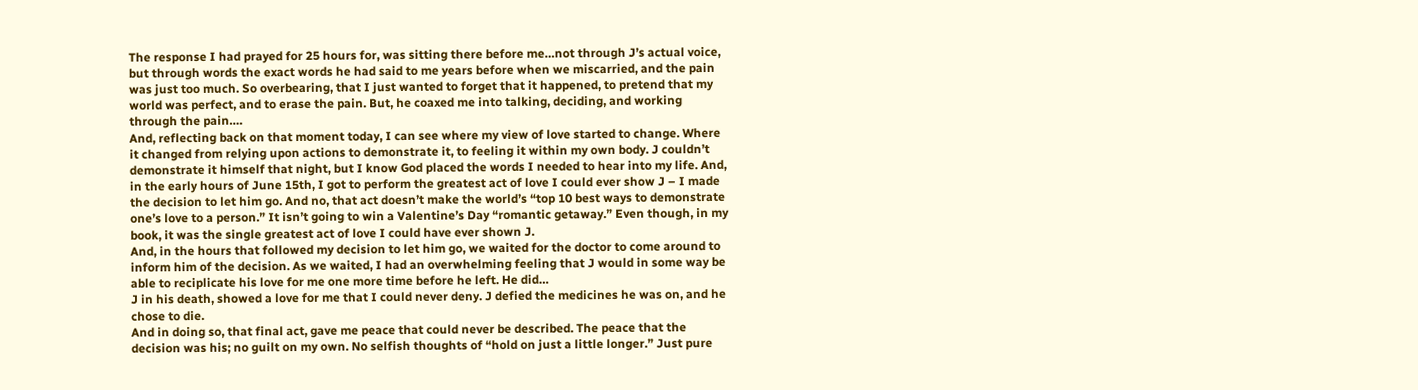The response I had prayed for 25 hours for, was sitting there before me…not through J’s actual voice, but through words the exact words he had said to me years before when we miscarried, and the pain was just too much. So overbearing, that I just wanted to forget that it happened, to pretend that my world was perfect, and to erase the pain. But, he coaxed me into talking, deciding, and working through the pain….
And, reflecting back on that moment today, I can see where my view of love started to change. Where it changed from relying upon actions to demonstrate it, to feeling it within my own body. J couldn’t demonstrate it himself that night, but I know God placed the words I needed to hear into my life. And, in the early hours of June 15th, I got to perform the greatest act of love I could ever show J – I made the decision to let him go. And no, that act doesn’t make the world’s “top 10 best ways to demonstrate one’s love to a person.” It isn’t going to win a Valentine’s Day “romantic getaway.” Even though, in my book, it was the single greatest act of love I could have ever shown J.
And, in the hours that followed my decision to let him go, we waited for the doctor to come around to inform him of the decision. As we waited, I had an overwhelming feeling that J would in some way be able to reciplicate his love for me one more time before he left. He did…
J in his death, showed a love for me that I could never deny. J defied the medicines he was on, and he chose to die.
And in doing so, that final act, gave me peace that could never be described. The peace that the decision was his; no guilt on my own. No selfish thoughts of “hold on just a little longer.” Just pure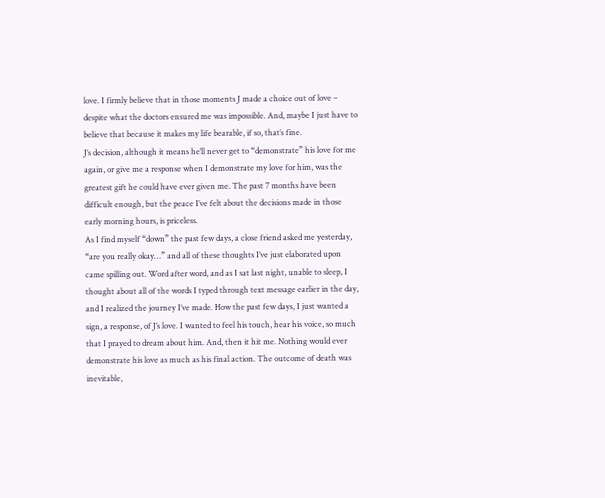love. I firmly believe that in those moments J made a choice out of love – despite what the doctors ensured me was impossible. And, maybe I just have to believe that because it makes my life bearable, if so, that’s fine.
J’s decision, although it means he’ll never get to “demonstrate” his love for me again, or give me a response when I demonstrate my love for him, was the greatest gift he could have ever given me. The past 7 months have been difficult enough, but the peace I’ve felt about the decisions made in those early morning hours, is priceless.
As I find myself “down” the past few days, a close friend asked me yesterday, “are you really okay…” and all of these thoughts I’ve just elaborated upon came spilling out. Word after word, and as I sat last night, unable to sleep, I thought about all of the words I typed through text message earlier in the day, and I realized the journey I’ve made. How the past few days, I just wanted a sign, a response, of J’s love. I wanted to feel his touch, hear his voice, so much that I prayed to dream about him. And, then it hit me. Nothing would ever demonstrate his love as much as his final action. The outcome of death was inevitable,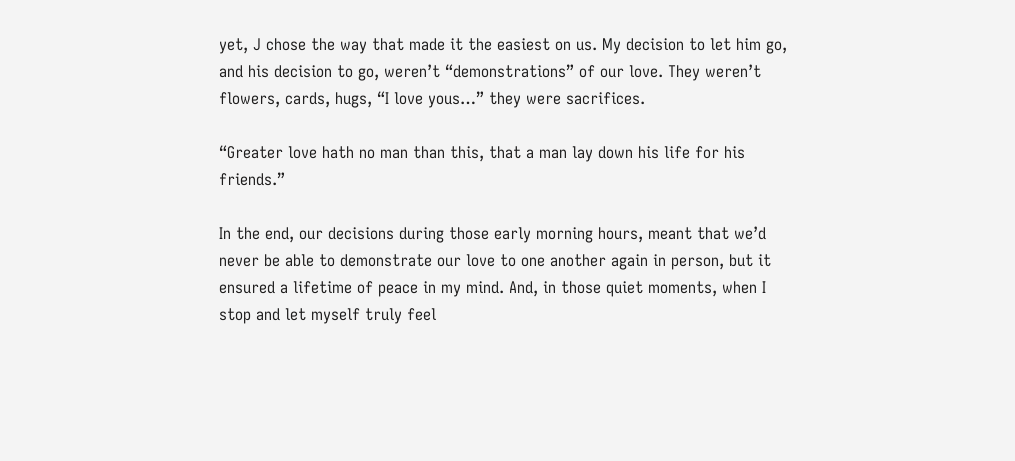yet, J chose the way that made it the easiest on us. My decision to let him go, and his decision to go, weren’t “demonstrations” of our love. They weren’t flowers, cards, hugs, “I love yous…” they were sacrifices.

“Greater love hath no man than this, that a man lay down his life for his friends.”

In the end, our decisions during those early morning hours, meant that we’d never be able to demonstrate our love to one another again in person, but it ensured a lifetime of peace in my mind. And, in those quiet moments, when I stop and let myself truly feel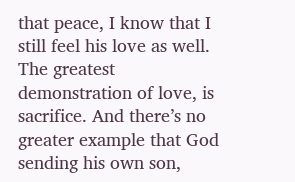that peace, I know that I still feel his love as well. The greatest demonstration of love, is sacrifice. And there’s no greater example that God sending his own son,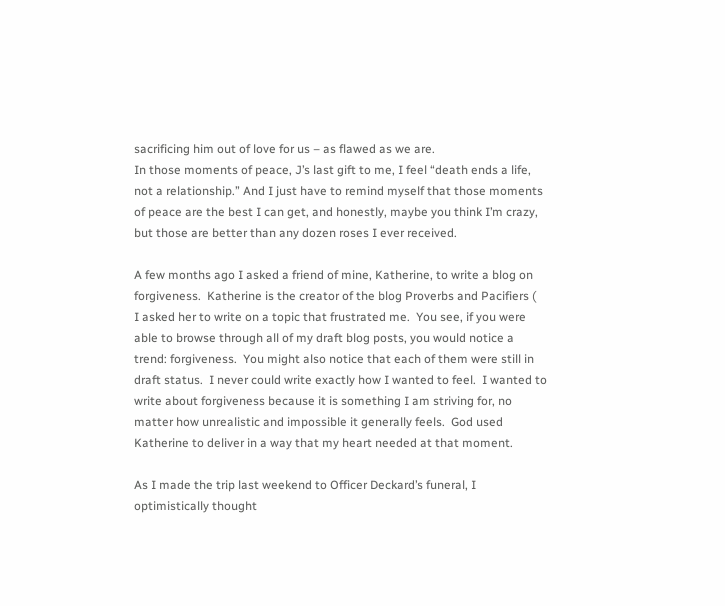sacrificing him out of love for us – as flawed as we are.
In those moments of peace, J’s last gift to me, I feel “death ends a life, not a relationship.” And I just have to remind myself that those moments of peace are the best I can get, and honestly, maybe you think I’m crazy, but those are better than any dozen roses I ever received.

A few months ago I asked a friend of mine, Katherine, to write a blog on forgiveness.  Katherine is the creator of the blog Proverbs and Pacifiers (    I asked her to write on a topic that frustrated me.  You see, if you were able to browse through all of my draft blog posts, you would notice a trend: forgiveness.  You might also notice that each of them were still in draft status.  I never could write exactly how I wanted to feel.  I wanted to write about forgiveness because it is something I am striving for, no matter how unrealistic and impossible it generally feels.  God used Katherine to deliver in a way that my heart needed at that moment.

As I made the trip last weekend to Officer Deckard’s funeral, I optimistically thought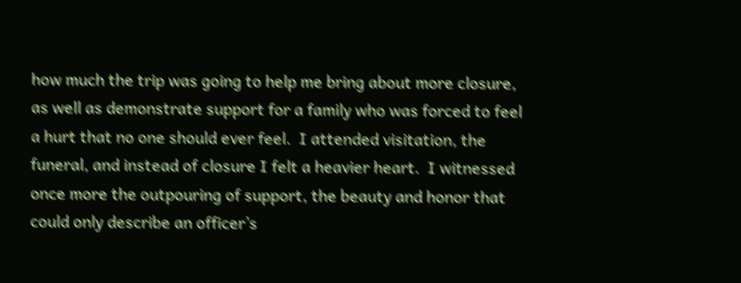how much the trip was going to help me bring about more closure, as well as demonstrate support for a family who was forced to feel a hurt that no one should ever feel.  I attended visitation, the funeral, and instead of closure I felt a heavier heart.  I witnessed once more the outpouring of support, the beauty and honor that could only describe an officer’s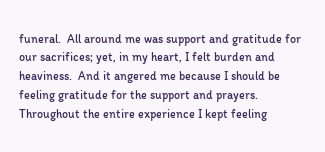funeral.  All around me was support and gratitude for our sacrifices; yet, in my heart, I felt burden and heaviness.  And it angered me because I should be feeling gratitude for the support and prayers.  Throughout the entire experience I kept feeling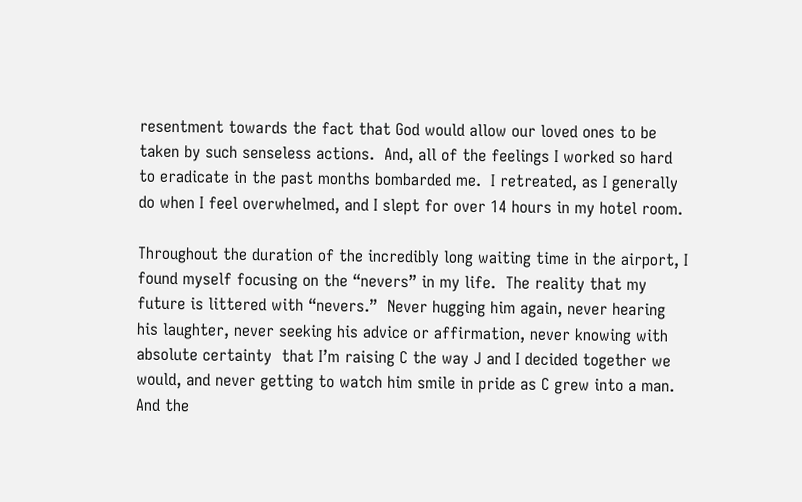resentment towards the fact that God would allow our loved ones to be taken by such senseless actions.  And, all of the feelings I worked so hard to eradicate in the past months bombarded me.  I retreated, as I generally do when I feel overwhelmed, and I slept for over 14 hours in my hotel room.

Throughout the duration of the incredibly long waiting time in the airport, I found myself focusing on the “nevers” in my life.  The reality that my future is littered with “nevers.”  Never hugging him again, never hearing his laughter, never seeking his advice or affirmation, never knowing with absolute certainty  that I’m raising C the way J and I decided together we would, and never getting to watch him smile in pride as C grew into a man.  And the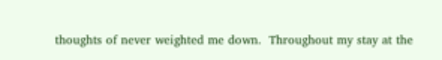thoughts of never weighted me down.  Throughout my stay at the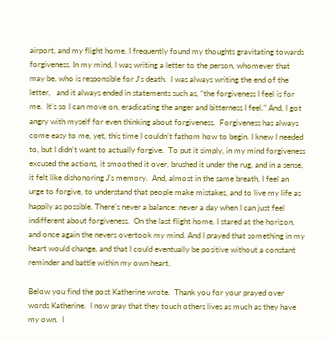airport, and my flight home, I frequently found my thoughts gravitating towards forgiveness. In my mind, I was writing a letter to the person, whomever that may be, who is responsible for J’s death.  I was always writing the end of the letter,   and it always ended in statements such as, “the forgiveness I feel is for me.  It’s so I can move on, eradicating the anger and bitterness I feel.” And, I got angry with myself for even thinking about forgiveness.  Forgiveness has always come easy to me, yet, this time I couldn’t fathom how to begin. I knew I needed to, but I didn’t want to actually forgive.  To put it simply, in my mind forgiveness excused the actions, it smoothed it over, brushed it under the rug, and in a sense, it felt like dishonoring J’s memory.  And, almost in the same breath, I feel an urge to forgive, to understand that people make mistakes, and to live my life as happily as possible. There’s never a balance: never a day when I can just feel indifferent about forgiveness.  On the last flight home, I stared at the horizon, and once again the nevers overtook my mind. And I prayed that something in my heart would change, and that I could eventually be positive without a constant reminder and battle within my own heart.

Below you find the post Katherine wrote.  Thank you for your prayed over words Katherine.  I now pray that they touch others lives as much as they have my own.  I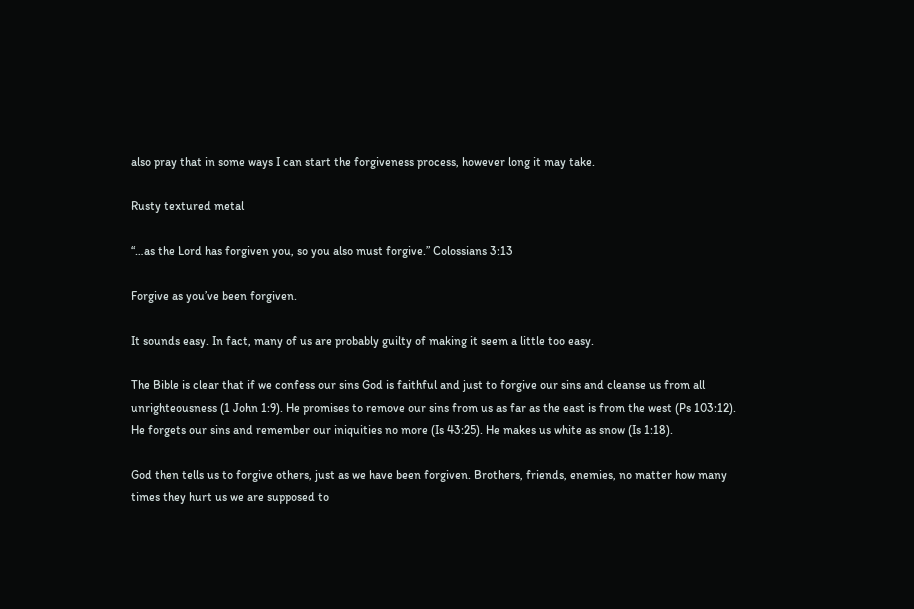also pray that in some ways I can start the forgiveness process, however long it may take.

Rusty textured metal

“…as the Lord has forgiven you, so you also must forgive.” Colossians 3:13

Forgive as you’ve been forgiven.

It sounds easy. In fact, many of us are probably guilty of making it seem a little too easy.

The Bible is clear that if we confess our sins God is faithful and just to forgive our sins and cleanse us from all unrighteousness (1 John 1:9). He promises to remove our sins from us as far as the east is from the west (Ps 103:12). He forgets our sins and remember our iniquities no more (Is 43:25). He makes us white as snow (Is 1:18).

God then tells us to forgive others, just as we have been forgiven. Brothers, friends, enemies, no matter how many times they hurt us we are supposed to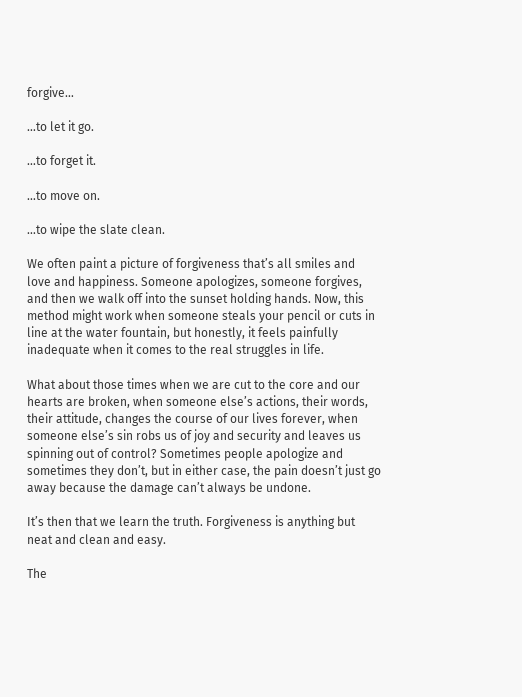forgive…

…to let it go.

…to forget it.

…to move on.

…to wipe the slate clean.

We often paint a picture of forgiveness that’s all smiles and love and happiness. Someone apologizes, someone forgives, and then we walk off into the sunset holding hands. Now, this method might work when someone steals your pencil or cuts in line at the water fountain, but honestly, it feels painfully inadequate when it comes to the real struggles in life.

What about those times when we are cut to the core and our hearts are broken, when someone else’s actions, their words, their attitude, changes the course of our lives forever, when someone else’s sin robs us of joy and security and leaves us spinning out of control? Sometimes people apologize and sometimes they don’t, but in either case, the pain doesn’t just go away because the damage can’t always be undone.

It’s then that we learn the truth. Forgiveness is anything but neat and clean and easy.

The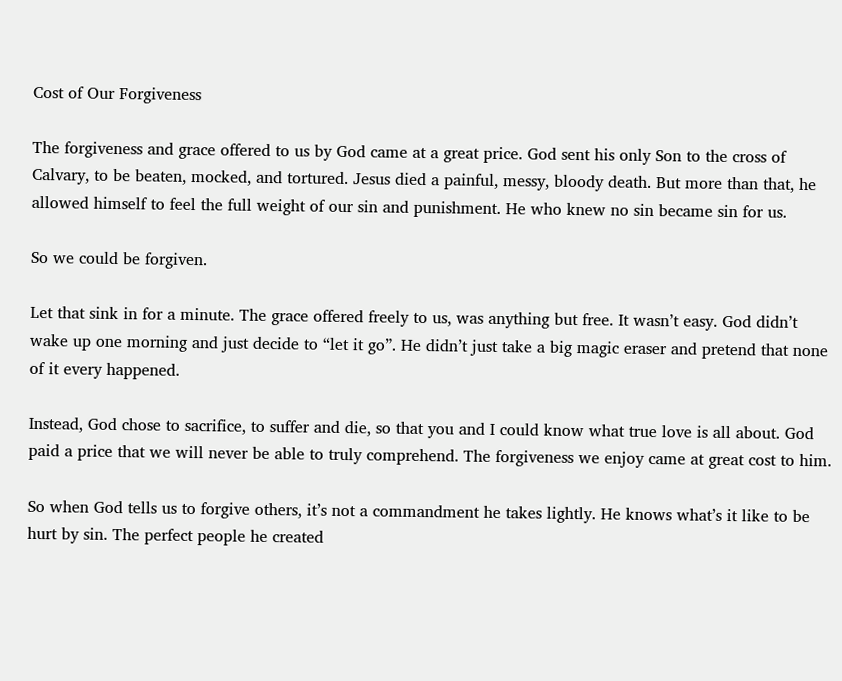Cost of Our Forgiveness

The forgiveness and grace offered to us by God came at a great price. God sent his only Son to the cross of Calvary, to be beaten, mocked, and tortured. Jesus died a painful, messy, bloody death. But more than that, he allowed himself to feel the full weight of our sin and punishment. He who knew no sin became sin for us.

So we could be forgiven.

Let that sink in for a minute. The grace offered freely to us, was anything but free. It wasn’t easy. God didn’t wake up one morning and just decide to “let it go”. He didn’t just take a big magic eraser and pretend that none of it every happened.

Instead, God chose to sacrifice, to suffer and die, so that you and I could know what true love is all about. God paid a price that we will never be able to truly comprehend. The forgiveness we enjoy came at great cost to him.

So when God tells us to forgive others, it’s not a commandment he takes lightly. He knows what’s it like to be hurt by sin. The perfect people he created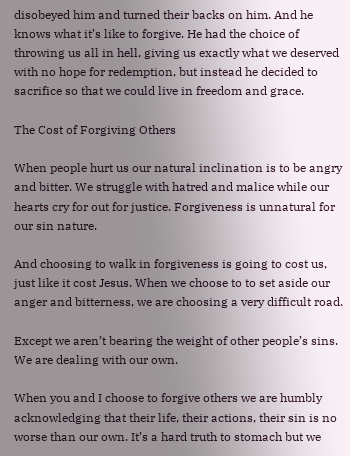disobeyed him and turned their backs on him. And he knows what it’s like to forgive. He had the choice of throwing us all in hell, giving us exactly what we deserved with no hope for redemption, but instead he decided to sacrifice so that we could live in freedom and grace.

The Cost of Forgiving Others

When people hurt us our natural inclination is to be angry and bitter. We struggle with hatred and malice while our hearts cry for out for justice. Forgiveness is unnatural for our sin nature.

And choosing to walk in forgiveness is going to cost us, just like it cost Jesus. When we choose to to set aside our anger and bitterness, we are choosing a very difficult road.

Except we aren’t bearing the weight of other people’s sins. We are dealing with our own.

When you and I choose to forgive others we are humbly acknowledging that their life, their actions, their sin is no worse than our own. It’s a hard truth to stomach but we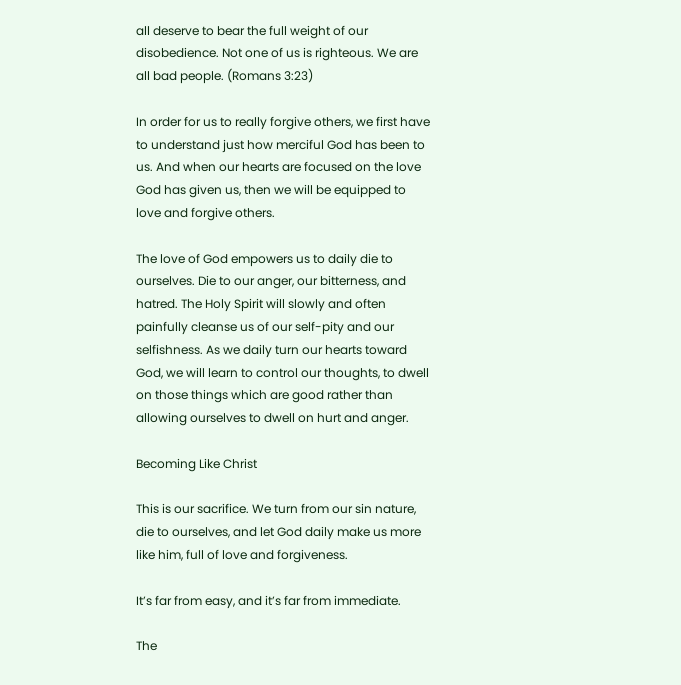all deserve to bear the full weight of our disobedience. Not one of us is righteous. We are all bad people. (Romans 3:23)

In order for us to really forgive others, we first have to understand just how merciful God has been to us. And when our hearts are focused on the love God has given us, then we will be equipped to love and forgive others.

The love of God empowers us to daily die to ourselves. Die to our anger, our bitterness, and hatred. The Holy Spirit will slowly and often painfully cleanse us of our self-pity and our selfishness. As we daily turn our hearts toward God, we will learn to control our thoughts, to dwell on those things which are good rather than allowing ourselves to dwell on hurt and anger.

Becoming Like Christ

This is our sacrifice. We turn from our sin nature, die to ourselves, and let God daily make us more like him, full of love and forgiveness.

It’s far from easy, and it’s far from immediate.

The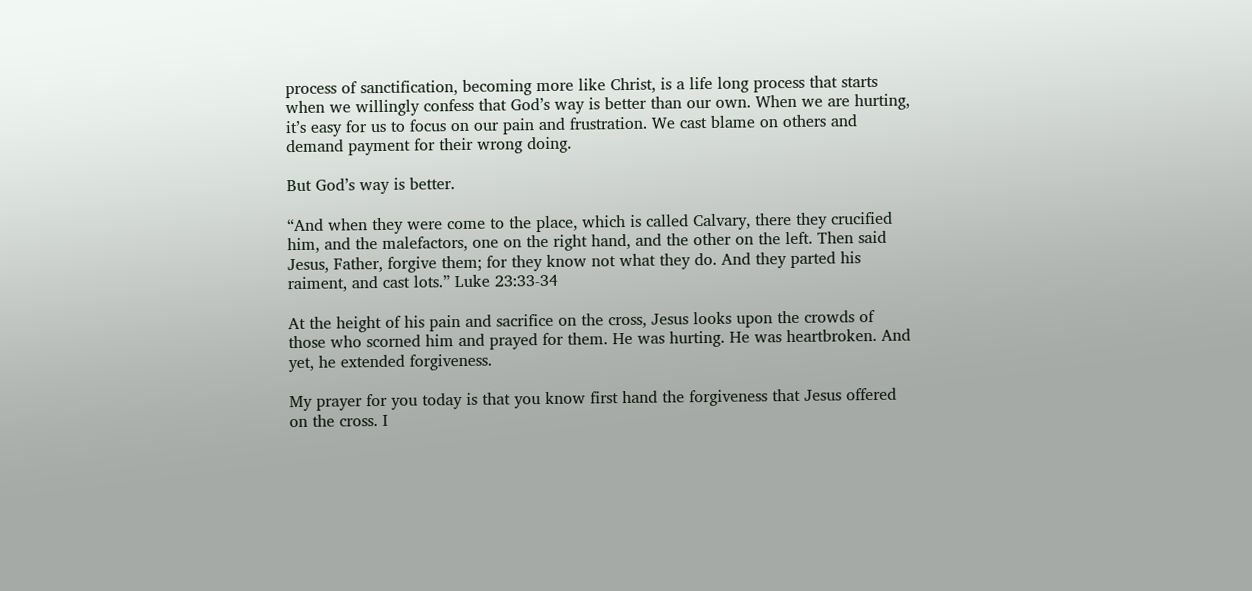process of sanctification, becoming more like Christ, is a life long process that starts when we willingly confess that God’s way is better than our own. When we are hurting, it’s easy for us to focus on our pain and frustration. We cast blame on others and demand payment for their wrong doing.

But God’s way is better.

“And when they were come to the place, which is called Calvary, there they crucified him, and the malefactors, one on the right hand, and the other on the left. Then said Jesus, Father, forgive them; for they know not what they do. And they parted his raiment, and cast lots.” Luke 23:33-34

At the height of his pain and sacrifice on the cross, Jesus looks upon the crowds of those who scorned him and prayed for them. He was hurting. He was heartbroken. And yet, he extended forgiveness.

My prayer for you today is that you know first hand the forgiveness that Jesus offered on the cross. I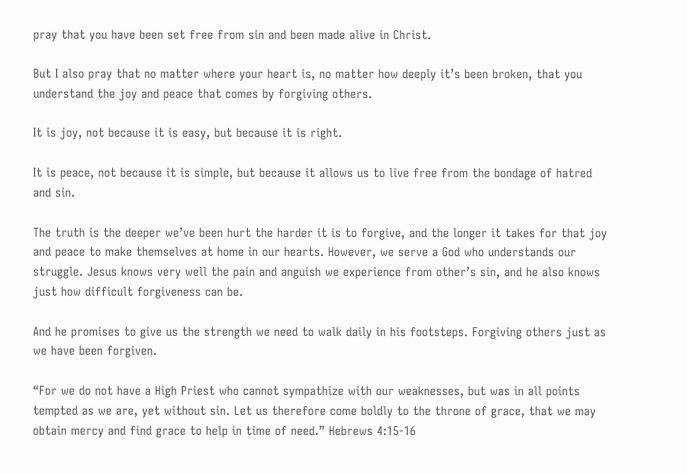pray that you have been set free from sin and been made alive in Christ.

But I also pray that no matter where your heart is, no matter how deeply it’s been broken, that you understand the joy and peace that comes by forgiving others.

It is joy, not because it is easy, but because it is right.

It is peace, not because it is simple, but because it allows us to live free from the bondage of hatred and sin.

The truth is the deeper we’ve been hurt the harder it is to forgive, and the longer it takes for that joy and peace to make themselves at home in our hearts. However, we serve a God who understands our struggle. Jesus knows very well the pain and anguish we experience from other’s sin, and he also knows just how difficult forgiveness can be.

And he promises to give us the strength we need to walk daily in his footsteps. Forgiving others just as we have been forgiven.

“For we do not have a High Priest who cannot sympathize with our weaknesses, but was in all points tempted as we are, yet without sin. Let us therefore come boldly to the throne of grace, that we may obtain mercy and find grace to help in time of need.” Hebrews 4:15-16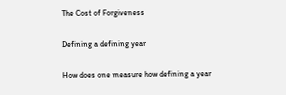The Cost of Forgiveness

Defining a defining year

How does one measure how defining a year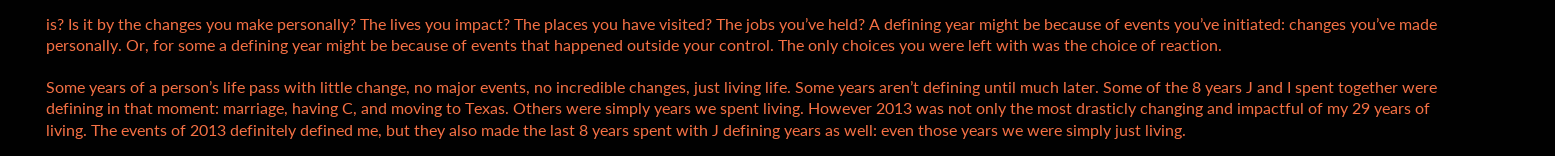is? Is it by the changes you make personally? The lives you impact? The places you have visited? The jobs you’ve held? A defining year might be because of events you’ve initiated: changes you’ve made personally. Or, for some a defining year might be because of events that happened outside your control. The only choices you were left with was the choice of reaction.

Some years of a person’s life pass with little change, no major events, no incredible changes, just living life. Some years aren’t defining until much later. Some of the 8 years J and I spent together were defining in that moment: marriage, having C, and moving to Texas. Others were simply years we spent living. However 2013 was not only the most drasticly changing and impactful of my 29 years of living. The events of 2013 definitely defined me, but they also made the last 8 years spent with J defining years as well: even those years we were simply just living.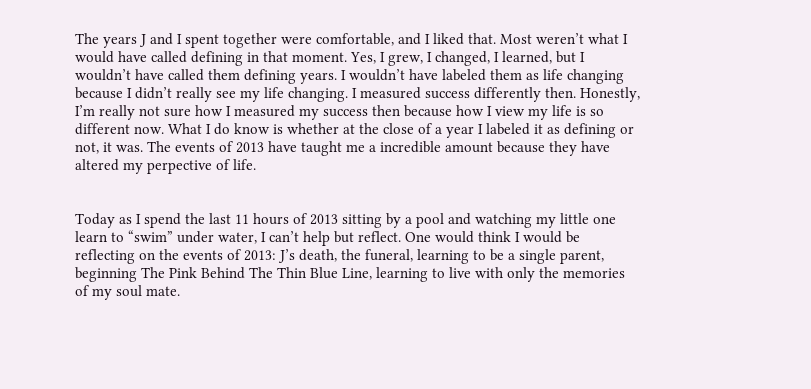The years J and I spent together were comfortable, and I liked that. Most weren’t what I would have called defining in that moment. Yes, I grew, I changed, I learned, but I wouldn’t have called them defining years. I wouldn’t have labeled them as life changing because I didn’t really see my life changing. I measured success differently then. Honestly, I’m really not sure how I measured my success then because how I view my life is so different now. What I do know is whether at the close of a year I labeled it as defining or not, it was. The events of 2013 have taught me a incredible amount because they have altered my perpective of life.


Today as I spend the last 11 hours of 2013 sitting by a pool and watching my little one learn to “swim” under water, I can’t help but reflect. One would think I would be reflecting on the events of 2013: J’s death, the funeral, learning to be a single parent, beginning The Pink Behind The Thin Blue Line, learning to live with only the memories of my soul mate.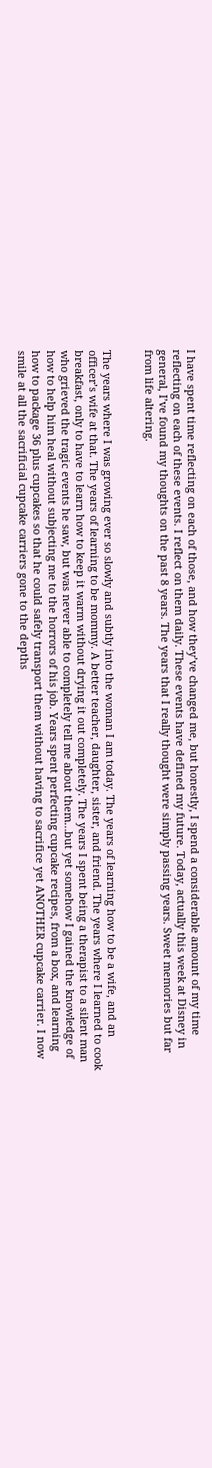I have spent time reflecting on each of those, and how they’ve changed me, but honestly, I spend a considerable amount of my time reflecting on each of these events. I reflect on them daily. These events have defined my future. Today, actually this week at Disney in general, I’ve found my thoughts on the past 8 years. The years that I really thought were simply passing years. Sweet memories but far from life altering.


The years where I was growing ever so slowly and subtly into the woman I am today. The years of learning how to be a wife, and an officer’s wife at that. The years of learning to be mommy. A better teacher, daughter, sister, and friend. The years where I learned to cook breakfast, only to have to learn how to keep it warm without drying it out completely. The years I spent being a therapist to a silent man who grieved the tragic events he saw, but was never able to completely tell me about them…but yet somehow I gained the knowledge of how to help him heal without subjecting me to the horrors of his job. Years spent perfecting cupcake recipes, from a box, and learning how to package 36 plus cupcakes so that he could safely transport them without having to sacrifice yet ANOTHER cupcake carrier. I now smile at all the sacrificial cupcake carriers gone to the depths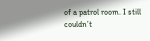of a patrol room. I still couldn’t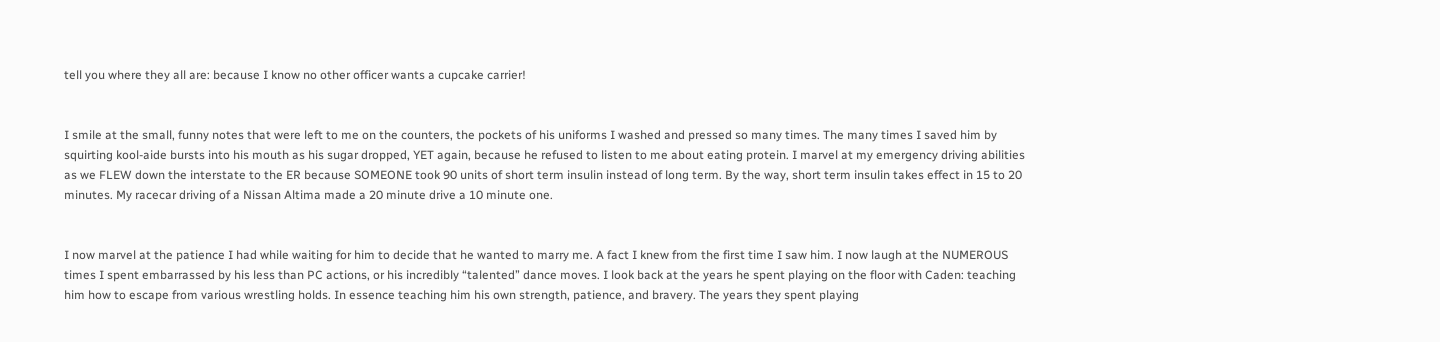tell you where they all are: because I know no other officer wants a cupcake carrier!


I smile at the small, funny notes that were left to me on the counters, the pockets of his uniforms I washed and pressed so many times. The many times I saved him by squirting kool-aide bursts into his mouth as his sugar dropped, YET again, because he refused to listen to me about eating protein. I marvel at my emergency driving abilities as we FLEW down the interstate to the ER because SOMEONE took 90 units of short term insulin instead of long term. By the way, short term insulin takes effect in 15 to 20 minutes. My racecar driving of a Nissan Altima made a 20 minute drive a 10 minute one.


I now marvel at the patience I had while waiting for him to decide that he wanted to marry me. A fact I knew from the first time I saw him. I now laugh at the NUMEROUS times I spent embarrassed by his less than PC actions, or his incredibly “talented” dance moves. I look back at the years he spent playing on the floor with Caden: teaching him how to escape from various wrestling holds. In essence teaching him his own strength, patience, and bravery. The years they spent playing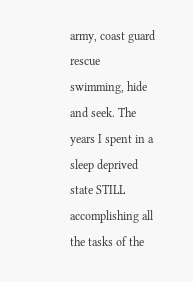army, coast guard rescue swimming, hide and seek. The years I spent in a sleep deprived state STILL accomplishing all the tasks of the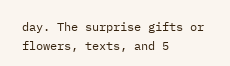day. The surprise gifts or flowers, texts, and 5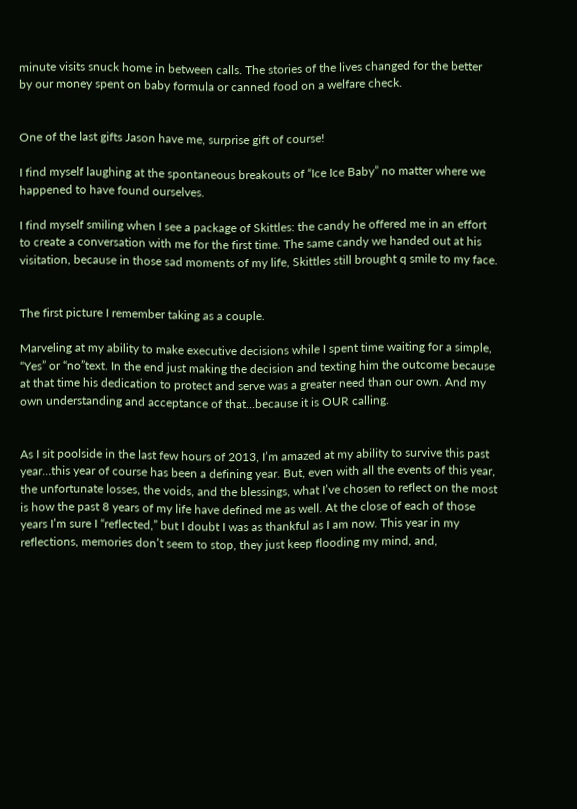minute visits snuck home in between calls. The stories of the lives changed for the better by our money spent on baby formula or canned food on a welfare check.


One of the last gifts Jason have me, surprise gift of course!

I find myself laughing at the spontaneous breakouts of “Ice Ice Baby” no matter where we happened to have found ourselves.

I find myself smiling when I see a package of Skittles: the candy he offered me in an effort to create a conversation with me for the first time. The same candy we handed out at his visitation, because in those sad moments of my life, Skittles still brought q smile to my face.


The first picture I remember taking as a couple.

Marveling at my ability to make executive decisions while I spent time waiting for a simple, “Yes” or “no”text. In the end just making the decision and texting him the outcome because at that time his dedication to protect and serve was a greater need than our own. And my own understanding and acceptance of that…because it is OUR calling.


As I sit poolside in the last few hours of 2013, I’m amazed at my ability to survive this past year…this year of course has been a defining year. But, even with all the events of this year, the unfortunate losses, the voids, and the blessings, what I’ve chosen to reflect on the most is how the past 8 years of my life have defined me as well. At the close of each of those years I’m sure I “reflected,” but I doubt I was as thankful as I am now. This year in my reflections, memories don’t seem to stop, they just keep flooding my mind, and,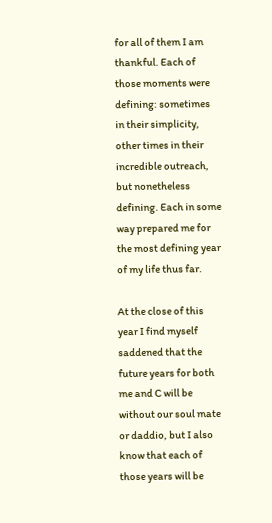for all of them I am thankful. Each of those moments were defining: sometimes in their simplicity, other times in their incredible outreach, but nonetheless defining. Each in some way prepared me for the most defining year of my life thus far.

At the close of this year I find myself saddened that the future years for both me and C will be without our soul mate or daddio, but I also know that each of those years will be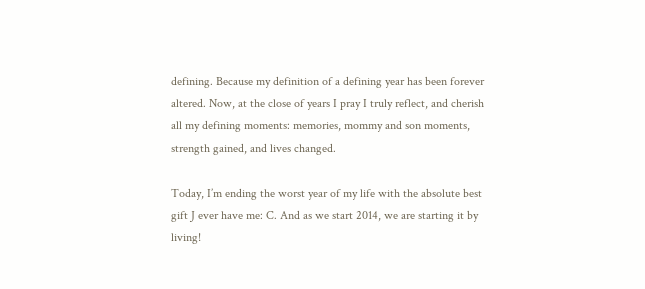defining. Because my definition of a defining year has been forever altered. Now, at the close of years I pray I truly reflect, and cherish all my defining moments: memories, mommy and son moments, strength gained, and lives changed.

Today, I’m ending the worst year of my life with the absolute best gift J ever have me: C. And as we start 2014, we are starting it by living!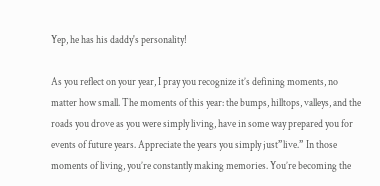Yep, he has his daddy's personality!

As you reflect on your year, I pray you recognize it’s defining moments, no matter how small. The moments of this year: the bumps, hilltops, valleys, and the roads you drove as you were simply living, have in some way prepared you for events of future years. Appreciate the years you simply just”live.” In those moments of living, you’re constantly making memories. You’re becoming the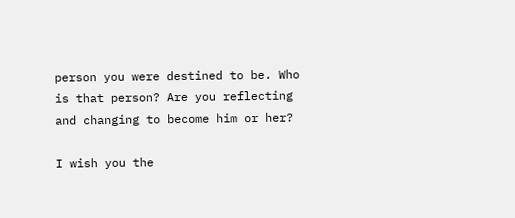person you were destined to be. Who is that person? Are you reflecting and changing to become him or her?

I wish you the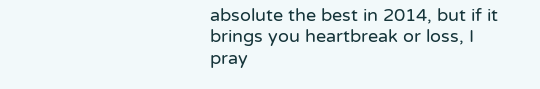absolute the best in 2014, but if it brings you heartbreak or loss, I pray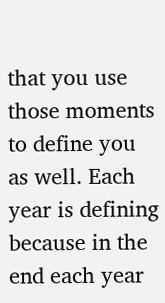that you use those moments to define you as well. Each year is defining because in the end each year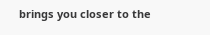brings you closer to the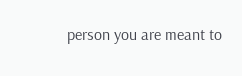person you are meant to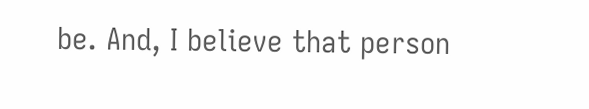be. And, I believe that person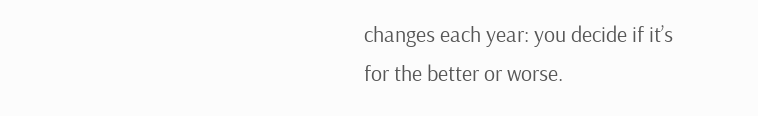changes each year: you decide if it’s for the better or worse.